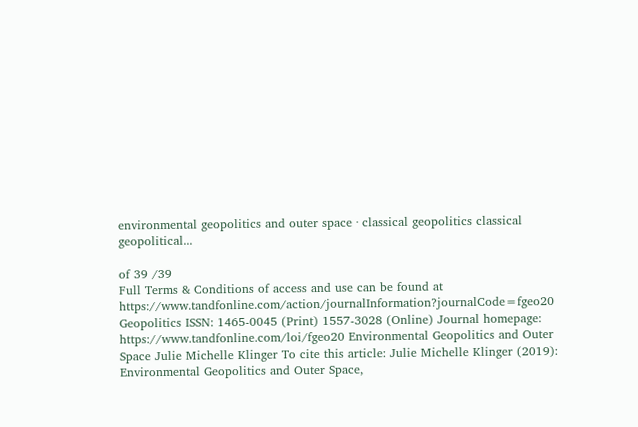environmental geopolitics and outer space · classical geopolitics classical geopolitical...

of 39 /39
Full Terms & Conditions of access and use can be found at https://www.tandfonline.com/action/journalInformation?journalCode=fgeo20 Geopolitics ISSN: 1465-0045 (Print) 1557-3028 (Online) Journal homepage: https://www.tandfonline.com/loi/fgeo20 Environmental Geopolitics and Outer Space Julie Michelle Klinger To cite this article: Julie Michelle Klinger (2019): Environmental Geopolitics and Outer Space,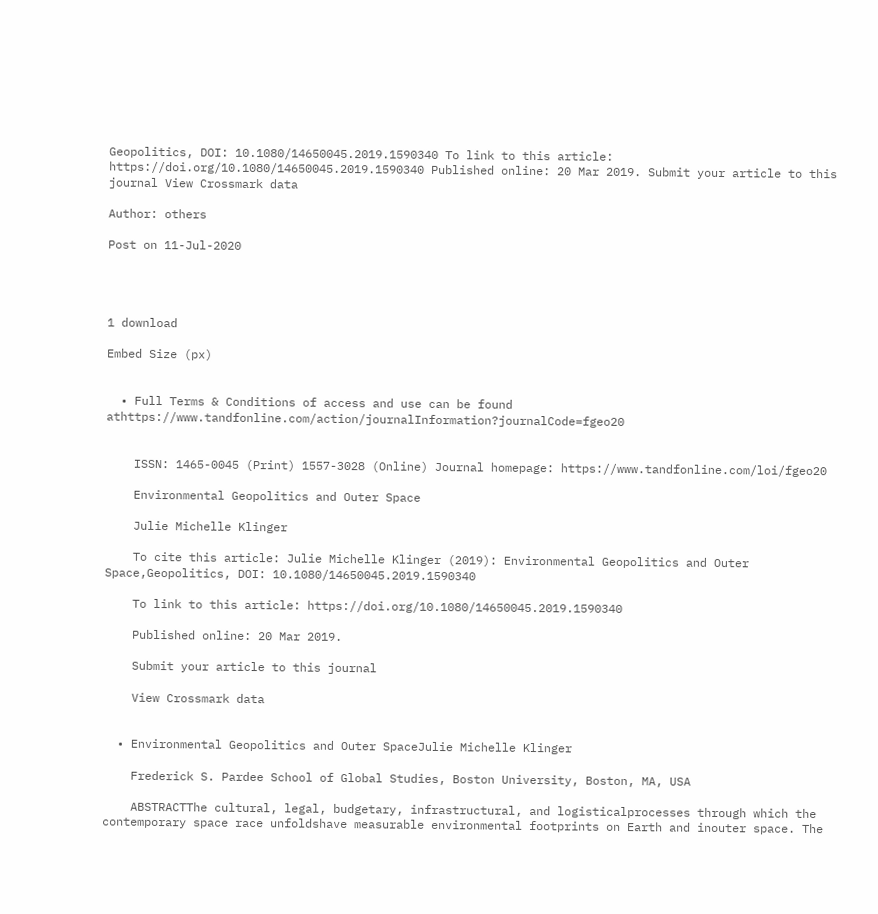Geopolitics, DOI: 10.1080/14650045.2019.1590340 To link to this article: https://doi.org/10.1080/14650045.2019.1590340 Published online: 20 Mar 2019. Submit your article to this journal View Crossmark data

Author: others

Post on 11-Jul-2020




1 download

Embed Size (px)


  • Full Terms & Conditions of access and use can be found athttps://www.tandfonline.com/action/journalInformation?journalCode=fgeo20


    ISSN: 1465-0045 (Print) 1557-3028 (Online) Journal homepage: https://www.tandfonline.com/loi/fgeo20

    Environmental Geopolitics and Outer Space

    Julie Michelle Klinger

    To cite this article: Julie Michelle Klinger (2019): Environmental Geopolitics and Outer Space,Geopolitics, DOI: 10.1080/14650045.2019.1590340

    To link to this article: https://doi.org/10.1080/14650045.2019.1590340

    Published online: 20 Mar 2019.

    Submit your article to this journal

    View Crossmark data


  • Environmental Geopolitics and Outer SpaceJulie Michelle Klinger

    Frederick S. Pardee School of Global Studies, Boston University, Boston, MA, USA

    ABSTRACTThe cultural, legal, budgetary, infrastructural, and logisticalprocesses through which the contemporary space race unfoldshave measurable environmental footprints on Earth and inouter space. The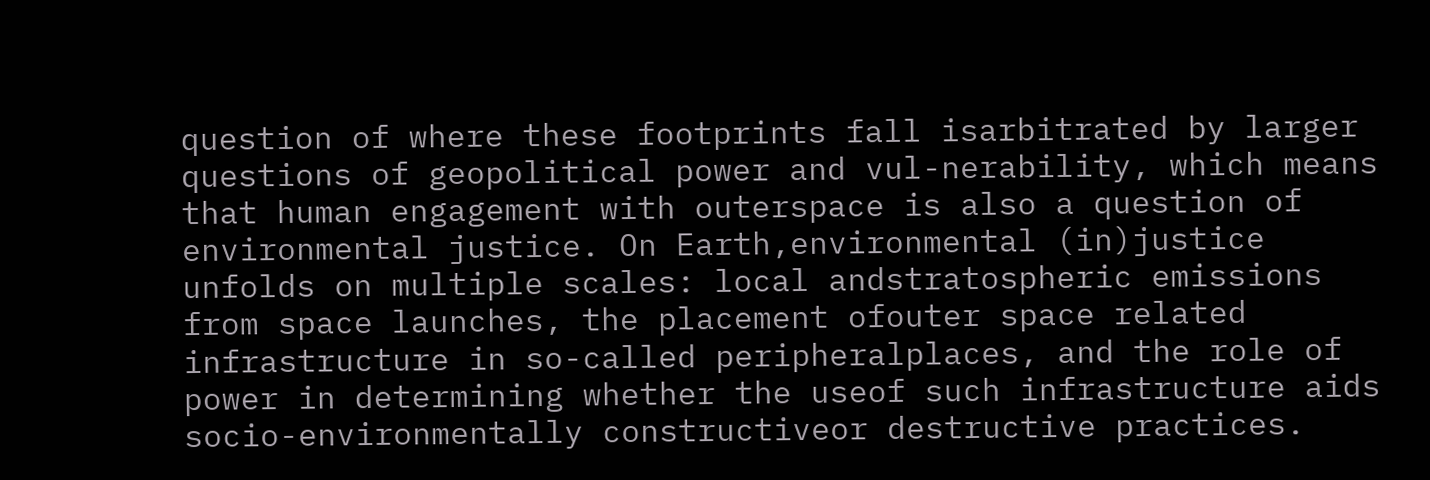question of where these footprints fall isarbitrated by larger questions of geopolitical power and vul-nerability, which means that human engagement with outerspace is also a question of environmental justice. On Earth,environmental (in)justice unfolds on multiple scales: local andstratospheric emissions from space launches, the placement ofouter space related infrastructure in so-called peripheralplaces, and the role of power in determining whether the useof such infrastructure aids socio-environmentally constructiveor destructive practices.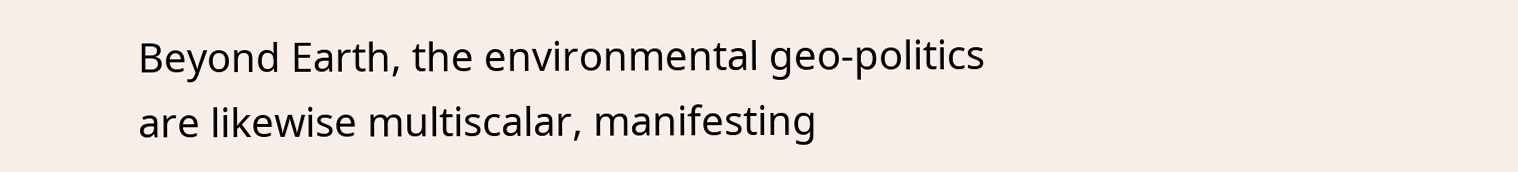Beyond Earth, the environmental geo-politics are likewise multiscalar, manifesting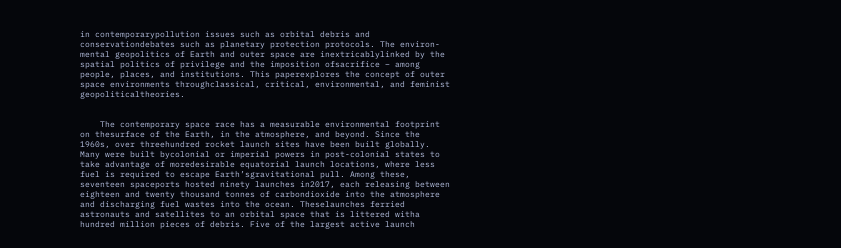in contemporarypollution issues such as orbital debris and conservationdebates such as planetary protection protocols. The environ-mental geopolitics of Earth and outer space are inextricablylinked by the spatial politics of privilege and the imposition ofsacrifice – among people, places, and institutions. This paperexplores the concept of outer space environments throughclassical, critical, environmental, and feminist geopoliticaltheories.


    The contemporary space race has a measurable environmental footprint on thesurface of the Earth, in the atmosphere, and beyond. Since the 1960s, over threehundred rocket launch sites have been built globally. Many were built bycolonial or imperial powers in post-colonial states to take advantage of moredesirable equatorial launch locations, where less fuel is required to escape Earth’sgravitational pull. Among these, seventeen spaceports hosted ninety launches in2017, each releasing between eighteen and twenty thousand tonnes of carbondioxide into the atmosphere and discharging fuel wastes into the ocean. Theselaunches ferried astronauts and satellites to an orbital space that is littered witha hundred million pieces of debris. Five of the largest active launch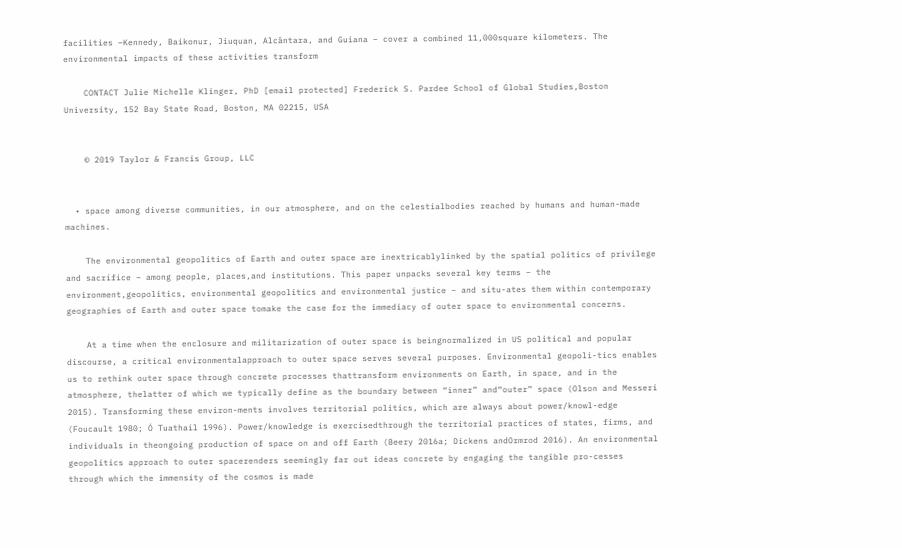facilities –Kennedy, Baikonur, Jiuquan, Alcântara, and Guiana – cover a combined 11,000square kilometers. The environmental impacts of these activities transform

    CONTACT Julie Michelle Klinger, PhD [email protected] Frederick S. Pardee School of Global Studies,Boston University, 152 Bay State Road, Boston, MA 02215, USA


    © 2019 Taylor & Francis Group, LLC


  • space among diverse communities, in our atmosphere, and on the celestialbodies reached by humans and human-made machines.

    The environmental geopolitics of Earth and outer space are inextricablylinked by the spatial politics of privilege and sacrifice – among people, places,and institutions. This paper unpacks several key terms – the environment,geopolitics, environmental geopolitics and environmental justice – and situ-ates them within contemporary geographies of Earth and outer space tomake the case for the immediacy of outer space to environmental concerns.

    At a time when the enclosure and militarization of outer space is beingnormalized in US political and popular discourse, a critical environmentalapproach to outer space serves several purposes. Environmental geopoli-tics enables us to rethink outer space through concrete processes thattransform environments on Earth, in space, and in the atmosphere, thelatter of which we typically define as the boundary between “inner” and“outer” space (Olson and Messeri 2015). Transforming these environ-ments involves territorial politics, which are always about power/knowl-edge (Foucault 1980; Ó Tuathail 1996). Power/knowledge is exercisedthrough the territorial practices of states, firms, and individuals in theongoing production of space on and off Earth (Beery 2016a; Dickens andOrmrod 2016). An environmental geopolitics approach to outer spacerenders seemingly far out ideas concrete by engaging the tangible pro-cesses through which the immensity of the cosmos is made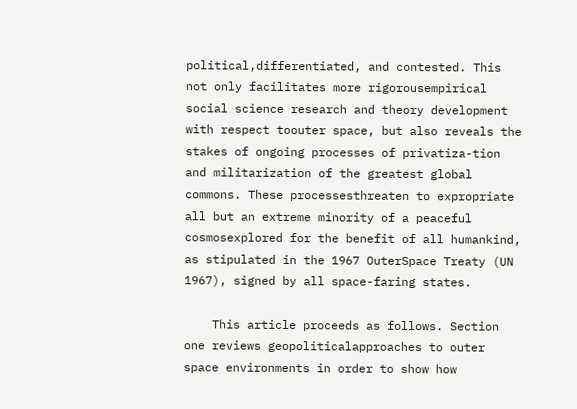political,differentiated, and contested. This not only facilitates more rigorousempirical social science research and theory development with respect toouter space, but also reveals the stakes of ongoing processes of privatiza-tion and militarization of the greatest global commons. These processesthreaten to expropriate all but an extreme minority of a peaceful cosmosexplored for the benefit of all humankind, as stipulated in the 1967 OuterSpace Treaty (UN 1967), signed by all space-faring states.

    This article proceeds as follows. Section one reviews geopoliticalapproaches to outer space environments in order to show how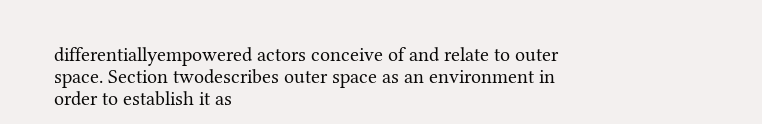differentiallyempowered actors conceive of and relate to outer space. Section twodescribes outer space as an environment in order to establish it as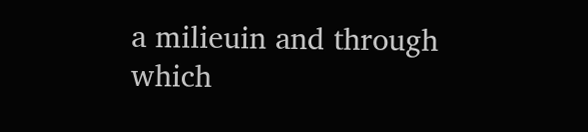a milieuin and through which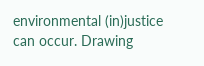environmental (in)justice can occur. Drawing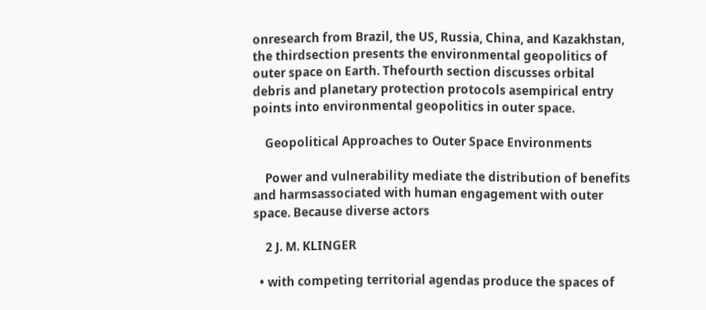onresearch from Brazil, the US, Russia, China, and Kazakhstan, the thirdsection presents the environmental geopolitics of outer space on Earth. Thefourth section discusses orbital debris and planetary protection protocols asempirical entry points into environmental geopolitics in outer space.

    Geopolitical Approaches to Outer Space Environments

    Power and vulnerability mediate the distribution of benefits and harmsassociated with human engagement with outer space. Because diverse actors

    2 J. M. KLINGER

  • with competing territorial agendas produce the spaces of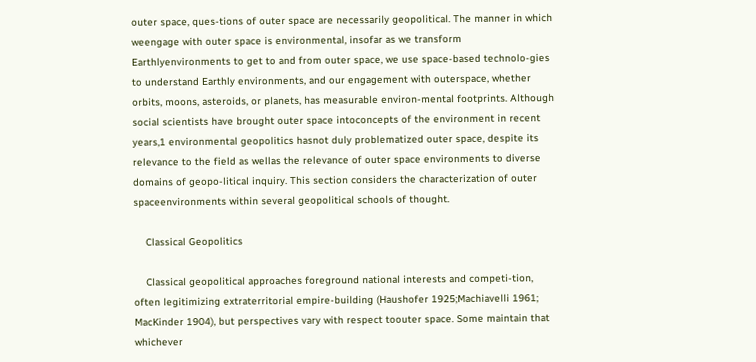outer space, ques-tions of outer space are necessarily geopolitical. The manner in which weengage with outer space is environmental, insofar as we transform Earthlyenvironments to get to and from outer space, we use space-based technolo-gies to understand Earthly environments, and our engagement with outerspace, whether orbits, moons, asteroids, or planets, has measurable environ-mental footprints. Although social scientists have brought outer space intoconcepts of the environment in recent years,1 environmental geopolitics hasnot duly problematized outer space, despite its relevance to the field as wellas the relevance of outer space environments to diverse domains of geopo-litical inquiry. This section considers the characterization of outer spaceenvironments within several geopolitical schools of thought.

    Classical Geopolitics

    Classical geopolitical approaches foreground national interests and competi-tion, often legitimizing extraterritorial empire-building (Haushofer 1925;Machiavelli 1961; MacKinder 1904), but perspectives vary with respect toouter space. Some maintain that whichever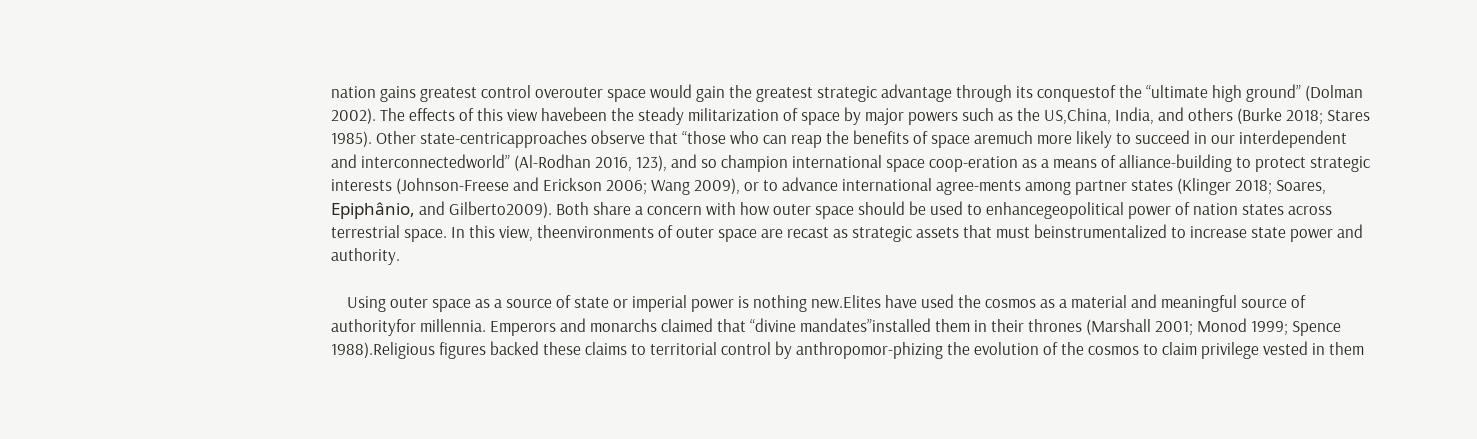nation gains greatest control overouter space would gain the greatest strategic advantage through its conquestof the “ultimate high ground” (Dolman 2002). The effects of this view havebeen the steady militarization of space by major powers such as the US,China, India, and others (Burke 2018; Stares 1985). Other state-centricapproaches observe that “those who can reap the benefits of space aremuch more likely to succeed in our interdependent and interconnectedworld” (Al-Rodhan 2016, 123), and so champion international space coop-eration as a means of alliance-building to protect strategic interests (Johnson-Freese and Erickson 2006; Wang 2009), or to advance international agree-ments among partner states (Klinger 2018; Soares, Epiphânio, and Gilberto2009). Both share a concern with how outer space should be used to enhancegeopolitical power of nation states across terrestrial space. In this view, theenvironments of outer space are recast as strategic assets that must beinstrumentalized to increase state power and authority.

    Using outer space as a source of state or imperial power is nothing new.Elites have used the cosmos as a material and meaningful source of authorityfor millennia. Emperors and monarchs claimed that “divine mandates”installed them in their thrones (Marshall 2001; Monod 1999; Spence 1988).Religious figures backed these claims to territorial control by anthropomor-phizing the evolution of the cosmos to claim privilege vested in them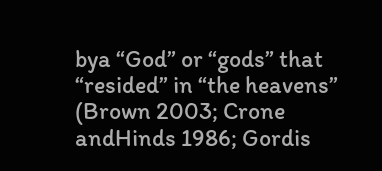bya “God” or “gods” that “resided” in “the heavens” (Brown 2003; Crone andHinds 1986; Gordis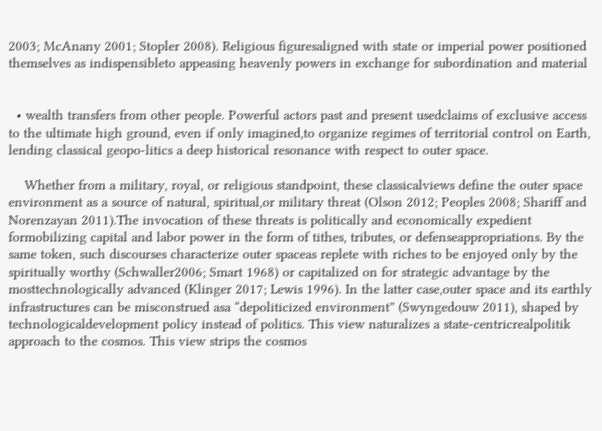2003; McAnany 2001; Stopler 2008). Religious figuresaligned with state or imperial power positioned themselves as indispensibleto appeasing heavenly powers in exchange for subordination and material


  • wealth transfers from other people. Powerful actors past and present usedclaims of exclusive access to the ultimate high ground, even if only imagined,to organize regimes of territorial control on Earth, lending classical geopo-litics a deep historical resonance with respect to outer space.

    Whether from a military, royal, or religious standpoint, these classicalviews define the outer space environment as a source of natural, spiritual,or military threat (Olson 2012; Peoples 2008; Shariff and Norenzayan 2011).The invocation of these threats is politically and economically expedient formobilizing capital and labor power in the form of tithes, tributes, or defenseappropriations. By the same token, such discourses characterize outer spaceas replete with riches to be enjoyed only by the spiritually worthy (Schwaller2006; Smart 1968) or capitalized on for strategic advantage by the mosttechnologically advanced (Klinger 2017; Lewis 1996). In the latter case,outer space and its earthly infrastructures can be misconstrued asa “depoliticized environment” (Swyngedouw 2011), shaped by technologicaldevelopment policy instead of politics. This view naturalizes a state-centricrealpolitik approach to the cosmos. This view strips the cosmos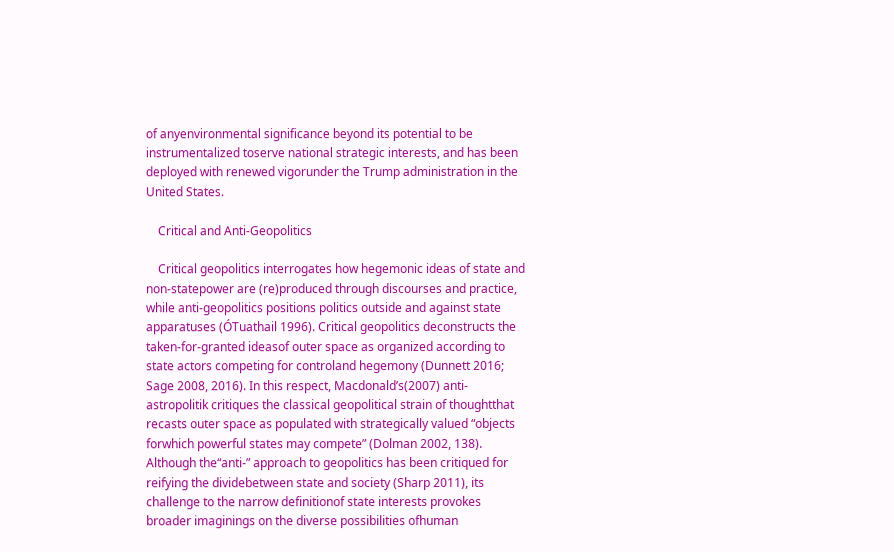of anyenvironmental significance beyond its potential to be instrumentalized toserve national strategic interests, and has been deployed with renewed vigorunder the Trump administration in the United States.

    Critical and Anti-Geopolitics

    Critical geopolitics interrogates how hegemonic ideas of state and non-statepower are (re)produced through discourses and practice, while anti-geopolitics positions politics outside and against state apparatuses (ÓTuathail 1996). Critical geopolitics deconstructs the taken-for-granted ideasof outer space as organized according to state actors competing for controland hegemony (Dunnett 2016; Sage 2008, 2016). In this respect, Macdonald’s(2007) anti-astropolitik critiques the classical geopolitical strain of thoughtthat recasts outer space as populated with strategically valued “objects forwhich powerful states may compete” (Dolman 2002, 138). Although the“anti-” approach to geopolitics has been critiqued for reifying the dividebetween state and society (Sharp 2011), its challenge to the narrow definitionof state interests provokes broader imaginings on the diverse possibilities ofhuman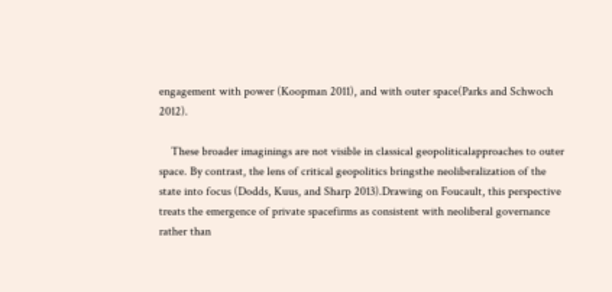engagement with power (Koopman 2011), and with outer space(Parks and Schwoch 2012).

    These broader imaginings are not visible in classical geopoliticalapproaches to outer space. By contrast, the lens of critical geopolitics bringsthe neoliberalization of the state into focus (Dodds, Kuus, and Sharp 2013).Drawing on Foucault, this perspective treats the emergence of private spacefirms as consistent with neoliberal governance rather than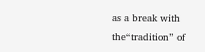as a break with the“tradition” of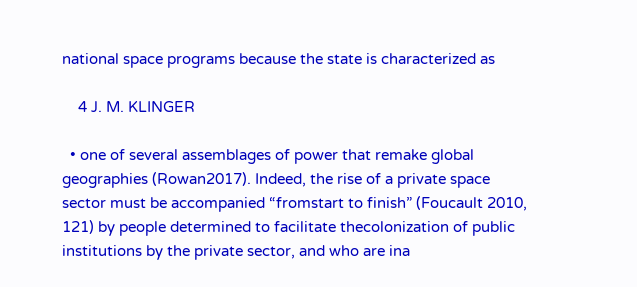national space programs because the state is characterized as

    4 J. M. KLINGER

  • one of several assemblages of power that remake global geographies (Rowan2017). Indeed, the rise of a private space sector must be accompanied “fromstart to finish” (Foucault 2010, 121) by people determined to facilitate thecolonization of public institutions by the private sector, and who are ina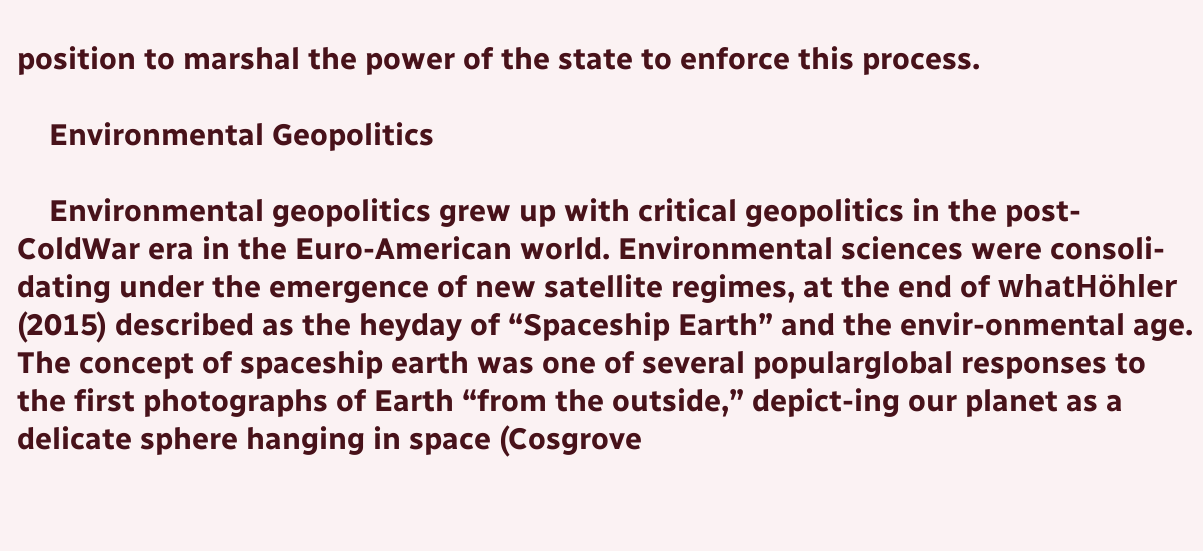position to marshal the power of the state to enforce this process.

    Environmental Geopolitics

    Environmental geopolitics grew up with critical geopolitics in the post-ColdWar era in the Euro-American world. Environmental sciences were consoli-dating under the emergence of new satellite regimes, at the end of whatHöhler (2015) described as the heyday of “Spaceship Earth” and the envir-onmental age. The concept of spaceship earth was one of several popularglobal responses to the first photographs of Earth “from the outside,” depict-ing our planet as a delicate sphere hanging in space (Cosgrove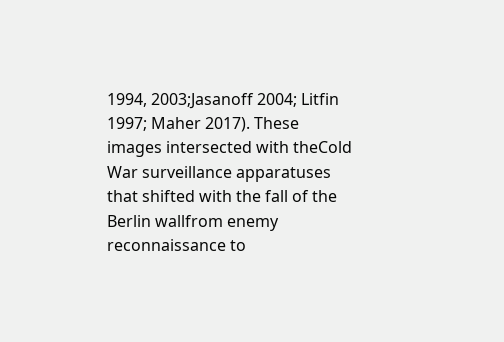1994, 2003;Jasanoff 2004; Litfin 1997; Maher 2017). These images intersected with theCold War surveillance apparatuses that shifted with the fall of the Berlin wallfrom enemy reconnaissance to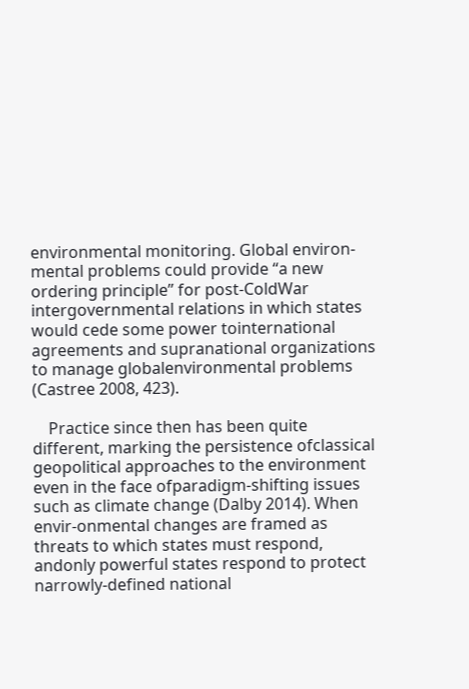environmental monitoring. Global environ-mental problems could provide “a new ordering principle” for post-ColdWar intergovernmental relations in which states would cede some power tointernational agreements and supranational organizations to manage globalenvironmental problems (Castree 2008, 423).

    Practice since then has been quite different, marking the persistence ofclassical geopolitical approaches to the environment even in the face ofparadigm-shifting issues such as climate change (Dalby 2014). When envir-onmental changes are framed as threats to which states must respond, andonly powerful states respond to protect narrowly-defined national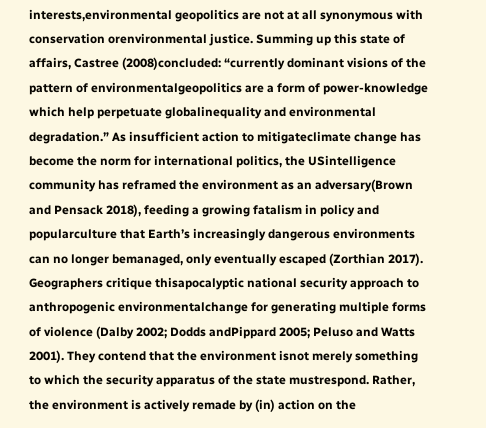interests,environmental geopolitics are not at all synonymous with conservation orenvironmental justice. Summing up this state of affairs, Castree (2008)concluded: “currently dominant visions of the pattern of environmentalgeopolitics are a form of power-knowledge which help perpetuate globalinequality and environmental degradation.” As insufficient action to mitigateclimate change has become the norm for international politics, the USintelligence community has reframed the environment as an adversary(Brown and Pensack 2018), feeding a growing fatalism in policy and popularculture that Earth’s increasingly dangerous environments can no longer bemanaged, only eventually escaped (Zorthian 2017). Geographers critique thisapocalyptic national security approach to anthropogenic environmentalchange for generating multiple forms of violence (Dalby 2002; Dodds andPippard 2005; Peluso and Watts 2001). They contend that the environment isnot merely something to which the security apparatus of the state mustrespond. Rather, the environment is actively remade by (in) action on the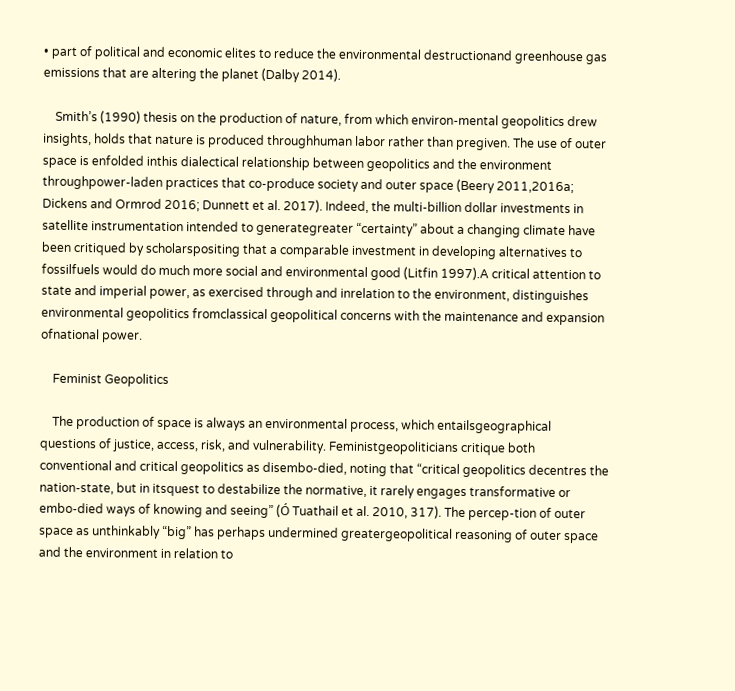• part of political and economic elites to reduce the environmental destructionand greenhouse gas emissions that are altering the planet (Dalby 2014).

    Smith’s (1990) thesis on the production of nature, from which environ-mental geopolitics drew insights, holds that nature is produced throughhuman labor rather than pregiven. The use of outer space is enfolded inthis dialectical relationship between geopolitics and the environment throughpower-laden practices that co-produce society and outer space (Beery 2011,2016a; Dickens and Ormrod 2016; Dunnett et al. 2017). Indeed, the multi-billion dollar investments in satellite instrumentation intended to generategreater “certainty” about a changing climate have been critiqued by scholarspositing that a comparable investment in developing alternatives to fossilfuels would do much more social and environmental good (Litfin 1997).A critical attention to state and imperial power, as exercised through and inrelation to the environment, distinguishes environmental geopolitics fromclassical geopolitical concerns with the maintenance and expansion ofnational power.

    Feminist Geopolitics

    The production of space is always an environmental process, which entailsgeographical questions of justice, access, risk, and vulnerability. Feministgeopoliticians critique both conventional and critical geopolitics as disembo-died, noting that “critical geopolitics decentres the nation-state, but in itsquest to destabilize the normative, it rarely engages transformative or embo-died ways of knowing and seeing” (Ó Tuathail et al. 2010, 317). The percep-tion of outer space as unthinkably “big” has perhaps undermined greatergeopolitical reasoning of outer space and the environment in relation to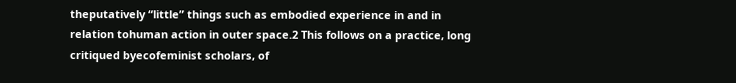theputatively “little” things such as embodied experience in and in relation tohuman action in outer space.2 This follows on a practice, long critiqued byecofeminist scholars, of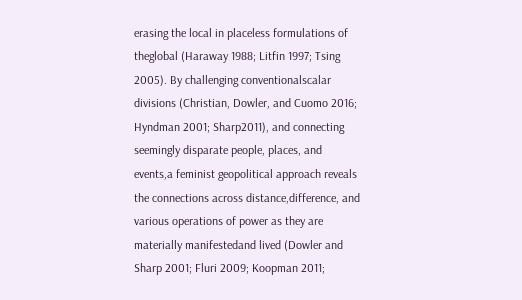erasing the local in placeless formulations of theglobal (Haraway 1988; Litfin 1997; Tsing 2005). By challenging conventionalscalar divisions (Christian, Dowler, and Cuomo 2016; Hyndman 2001; Sharp2011), and connecting seemingly disparate people, places, and events,a feminist geopolitical approach reveals the connections across distance,difference, and various operations of power as they are materially manifestedand lived (Dowler and Sharp 2001; Fluri 2009; Koopman 2011;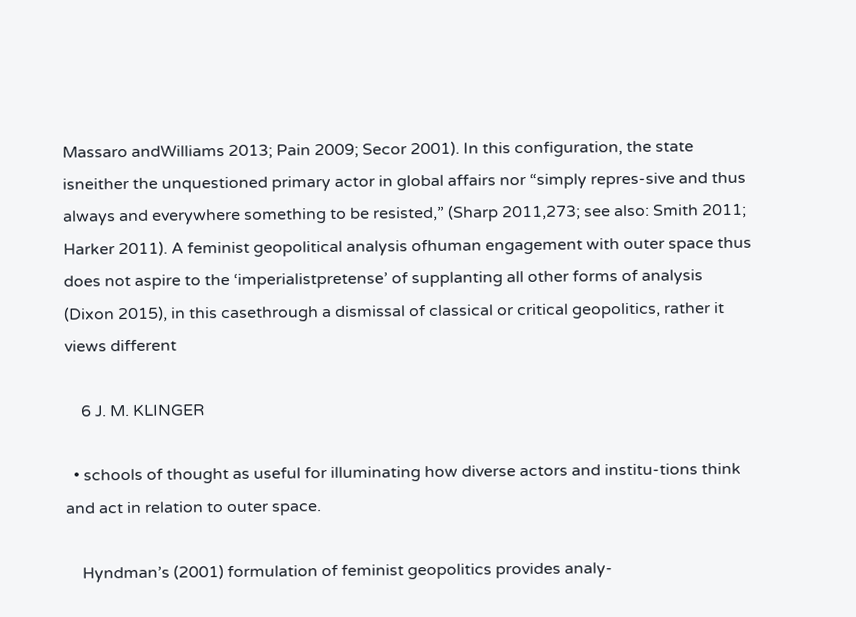Massaro andWilliams 2013; Pain 2009; Secor 2001). In this configuration, the state isneither the unquestioned primary actor in global affairs nor “simply repres-sive and thus always and everywhere something to be resisted,” (Sharp 2011,273; see also: Smith 2011; Harker 2011). A feminist geopolitical analysis ofhuman engagement with outer space thus does not aspire to the ‘imperialistpretense’ of supplanting all other forms of analysis (Dixon 2015), in this casethrough a dismissal of classical or critical geopolitics, rather it views different

    6 J. M. KLINGER

  • schools of thought as useful for illuminating how diverse actors and institu-tions think and act in relation to outer space.

    Hyndman’s (2001) formulation of feminist geopolitics provides analy-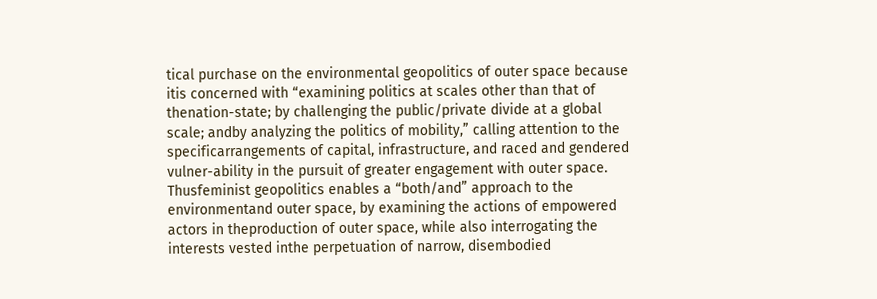tical purchase on the environmental geopolitics of outer space because itis concerned with “examining politics at scales other than that of thenation-state; by challenging the public/private divide at a global scale; andby analyzing the politics of mobility,” calling attention to the specificarrangements of capital, infrastructure, and raced and gendered vulner-ability in the pursuit of greater engagement with outer space. Thusfeminist geopolitics enables a “both/and” approach to the environmentand outer space, by examining the actions of empowered actors in theproduction of outer space, while also interrogating the interests vested inthe perpetuation of narrow, disembodied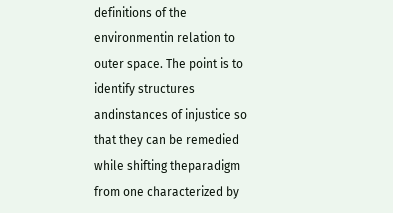definitions of the environmentin relation to outer space. The point is to identify structures andinstances of injustice so that they can be remedied while shifting theparadigm from one characterized by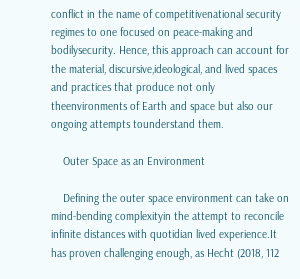conflict in the name of competitivenational security regimes to one focused on peace-making and bodilysecurity. Hence, this approach can account for the material, discursive,ideological, and lived spaces and practices that produce not only theenvironments of Earth and space but also our ongoing attempts tounderstand them.

    Outer Space as an Environment

    Defining the outer space environment can take on mind-bending complexityin the attempt to reconcile infinite distances with quotidian lived experience.It has proven challenging enough, as Hecht (2018, 112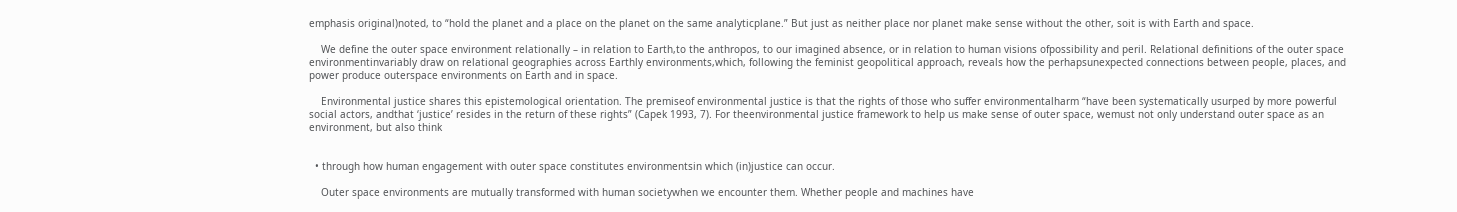emphasis original)noted, to “hold the planet and a place on the planet on the same analyticplane.” But just as neither place nor planet make sense without the other, soit is with Earth and space.

    We define the outer space environment relationally – in relation to Earth,to the anthropos, to our imagined absence, or in relation to human visions ofpossibility and peril. Relational definitions of the outer space environmentinvariably draw on relational geographies across Earthly environments,which, following the feminist geopolitical approach, reveals how the perhapsunexpected connections between people, places, and power produce outerspace environments on Earth and in space.

    Environmental justice shares this epistemological orientation. The premiseof environmental justice is that the rights of those who suffer environmentalharm “have been systematically usurped by more powerful social actors, andthat ‘justice’ resides in the return of these rights” (Capek 1993, 7). For theenvironmental justice framework to help us make sense of outer space, wemust not only understand outer space as an environment, but also think


  • through how human engagement with outer space constitutes environmentsin which (in)justice can occur.

    Outer space environments are mutually transformed with human societywhen we encounter them. Whether people and machines have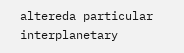altereda particular interplanetary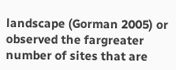landscape (Gorman 2005) or observed the fargreater number of sites that are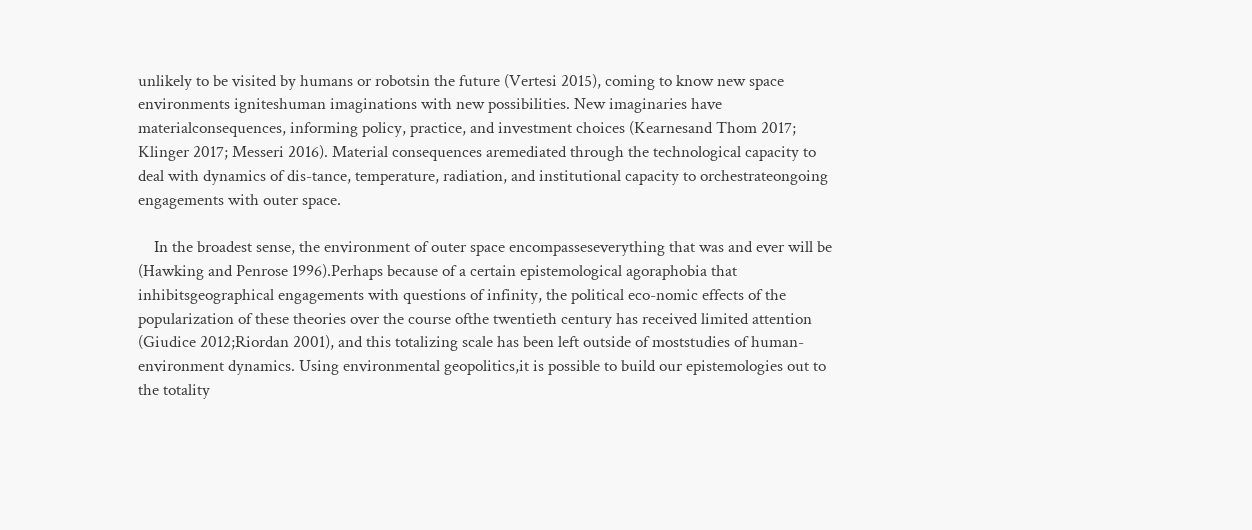unlikely to be visited by humans or robotsin the future (Vertesi 2015), coming to know new space environments igniteshuman imaginations with new possibilities. New imaginaries have materialconsequences, informing policy, practice, and investment choices (Kearnesand Thom 2017; Klinger 2017; Messeri 2016). Material consequences aremediated through the technological capacity to deal with dynamics of dis-tance, temperature, radiation, and institutional capacity to orchestrateongoing engagements with outer space.

    In the broadest sense, the environment of outer space encompasseseverything that was and ever will be (Hawking and Penrose 1996).Perhaps because of a certain epistemological agoraphobia that inhibitsgeographical engagements with questions of infinity, the political eco-nomic effects of the popularization of these theories over the course ofthe twentieth century has received limited attention (Giudice 2012;Riordan 2001), and this totalizing scale has been left outside of moststudies of human-environment dynamics. Using environmental geopolitics,it is possible to build our epistemologies out to the totality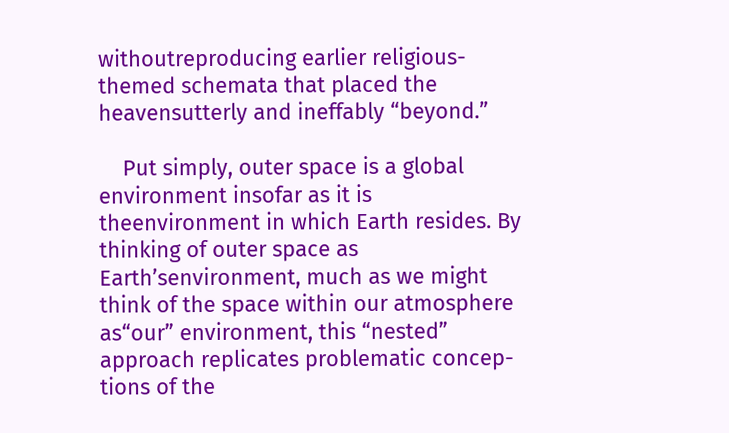withoutreproducing earlier religious-themed schemata that placed the heavensutterly and ineffably “beyond.”

    Put simply, outer space is a global environment insofar as it is theenvironment in which Earth resides. By thinking of outer space as Earth’senvironment, much as we might think of the space within our atmosphere as“our” environment, this “nested” approach replicates problematic concep-tions of the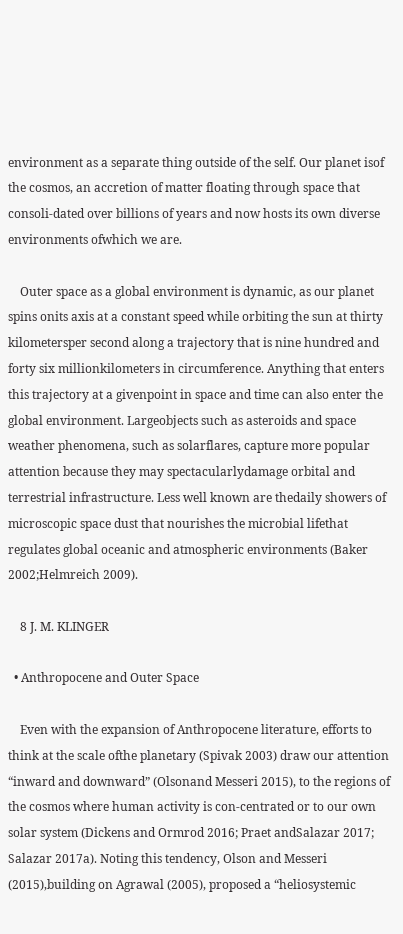environment as a separate thing outside of the self. Our planet isof the cosmos, an accretion of matter floating through space that consoli-dated over billions of years and now hosts its own diverse environments ofwhich we are.

    Outer space as a global environment is dynamic, as our planet spins onits axis at a constant speed while orbiting the sun at thirty kilometersper second along a trajectory that is nine hundred and forty six millionkilometers in circumference. Anything that enters this trajectory at a givenpoint in space and time can also enter the global environment. Largeobjects such as asteroids and space weather phenomena, such as solarflares, capture more popular attention because they may spectacularlydamage orbital and terrestrial infrastructure. Less well known are thedaily showers of microscopic space dust that nourishes the microbial lifethat regulates global oceanic and atmospheric environments (Baker 2002;Helmreich 2009).

    8 J. M. KLINGER

  • Anthropocene and Outer Space

    Even with the expansion of Anthropocene literature, efforts to think at the scale ofthe planetary (Spivak 2003) draw our attention “inward and downward” (Olsonand Messeri 2015), to the regions of the cosmos where human activity is con-centrated or to our own solar system (Dickens and Ormrod 2016; Praet andSalazar 2017; Salazar 2017a). Noting this tendency, Olson and Messeri (2015),building on Agrawal (2005), proposed a “heliosystemic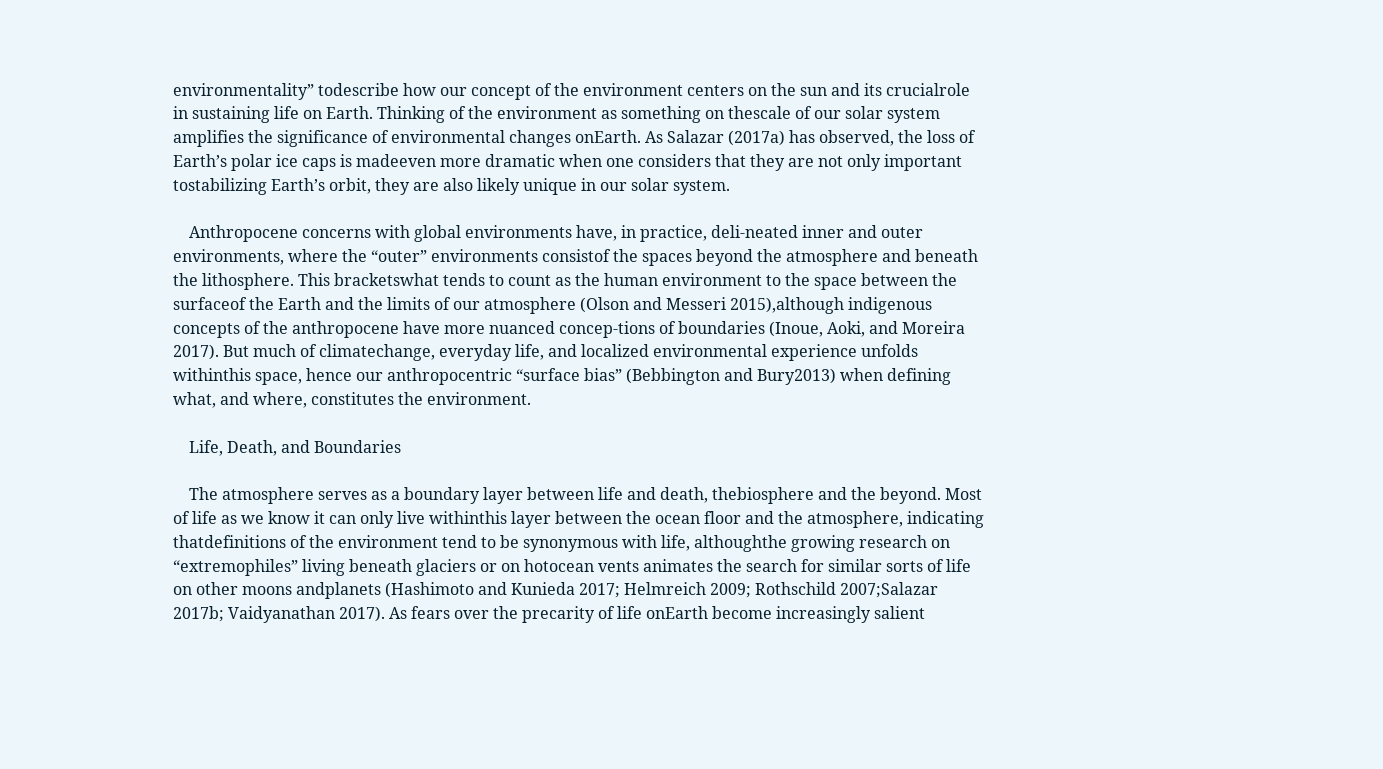environmentality” todescribe how our concept of the environment centers on the sun and its crucialrole in sustaining life on Earth. Thinking of the environment as something on thescale of our solar system amplifies the significance of environmental changes onEarth. As Salazar (2017a) has observed, the loss of Earth’s polar ice caps is madeeven more dramatic when one considers that they are not only important tostabilizing Earth’s orbit, they are also likely unique in our solar system.

    Anthropocene concerns with global environments have, in practice, deli-neated inner and outer environments, where the “outer” environments consistof the spaces beyond the atmosphere and beneath the lithosphere. This bracketswhat tends to count as the human environment to the space between the surfaceof the Earth and the limits of our atmosphere (Olson and Messeri 2015),although indigenous concepts of the anthropocene have more nuanced concep-tions of boundaries (Inoue, Aoki, and Moreira 2017). But much of climatechange, everyday life, and localized environmental experience unfolds withinthis space, hence our anthropocentric “surface bias” (Bebbington and Bury2013) when defining what, and where, constitutes the environment.

    Life, Death, and Boundaries

    The atmosphere serves as a boundary layer between life and death, thebiosphere and the beyond. Most of life as we know it can only live withinthis layer between the ocean floor and the atmosphere, indicating thatdefinitions of the environment tend to be synonymous with life, althoughthe growing research on “extremophiles” living beneath glaciers or on hotocean vents animates the search for similar sorts of life on other moons andplanets (Hashimoto and Kunieda 2017; Helmreich 2009; Rothschild 2007;Salazar 2017b; Vaidyanathan 2017). As fears over the precarity of life onEarth become increasingly salient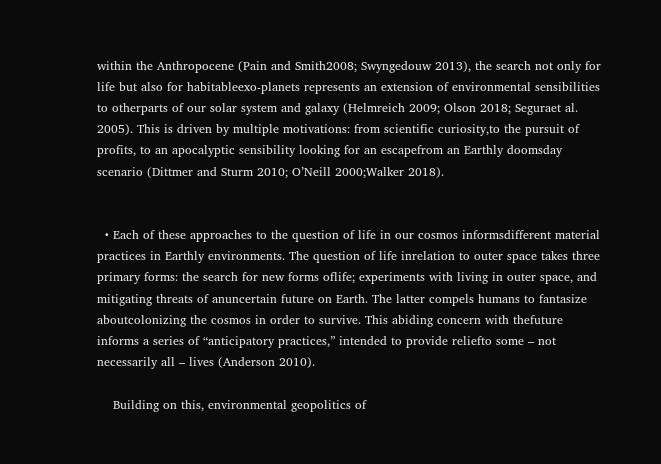within the Anthropocene (Pain and Smith2008; Swyngedouw 2013), the search not only for life but also for habitableexo-planets represents an extension of environmental sensibilities to otherparts of our solar system and galaxy (Helmreich 2009; Olson 2018; Seguraet al. 2005). This is driven by multiple motivations: from scientific curiosity,to the pursuit of profits, to an apocalyptic sensibility looking for an escapefrom an Earthly doomsday scenario (Dittmer and Sturm 2010; O’Neill 2000;Walker 2018).


  • Each of these approaches to the question of life in our cosmos informsdifferent material practices in Earthly environments. The question of life inrelation to outer space takes three primary forms: the search for new forms oflife; experiments with living in outer space, and mitigating threats of anuncertain future on Earth. The latter compels humans to fantasize aboutcolonizing the cosmos in order to survive. This abiding concern with thefuture informs a series of “anticipatory practices,” intended to provide reliefto some – not necessarily all – lives (Anderson 2010).

    Building on this, environmental geopolitics of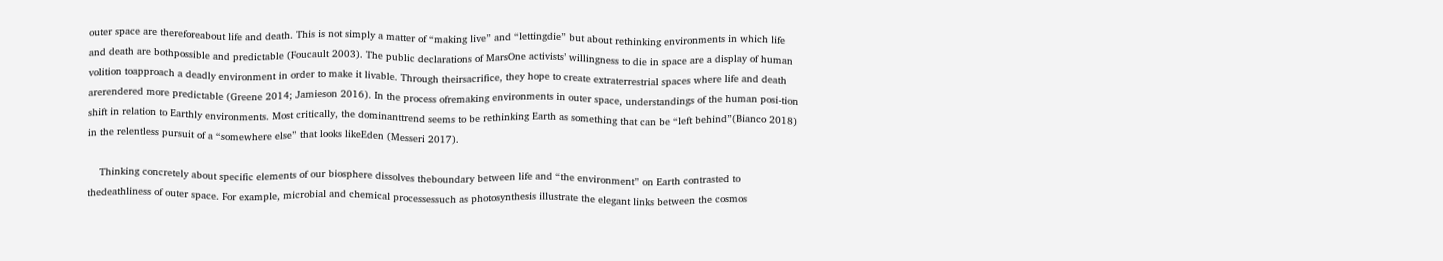outer space are thereforeabout life and death. This is not simply a matter of “making live” and “lettingdie” but about rethinking environments in which life and death are bothpossible and predictable (Foucault 2003). The public declarations of MarsOne activists’ willingness to die in space are a display of human volition toapproach a deadly environment in order to make it livable. Through theirsacrifice, they hope to create extraterrestrial spaces where life and death arerendered more predictable (Greene 2014; Jamieson 2016). In the process ofremaking environments in outer space, understandings of the human posi-tion shift in relation to Earthly environments. Most critically, the dominanttrend seems to be rethinking Earth as something that can be “left behind”(Bianco 2018) in the relentless pursuit of a “somewhere else” that looks likeEden (Messeri 2017).

    Thinking concretely about specific elements of our biosphere dissolves theboundary between life and “the environment” on Earth contrasted to thedeathliness of outer space. For example, microbial and chemical processessuch as photosynthesis illustrate the elegant links between the cosmos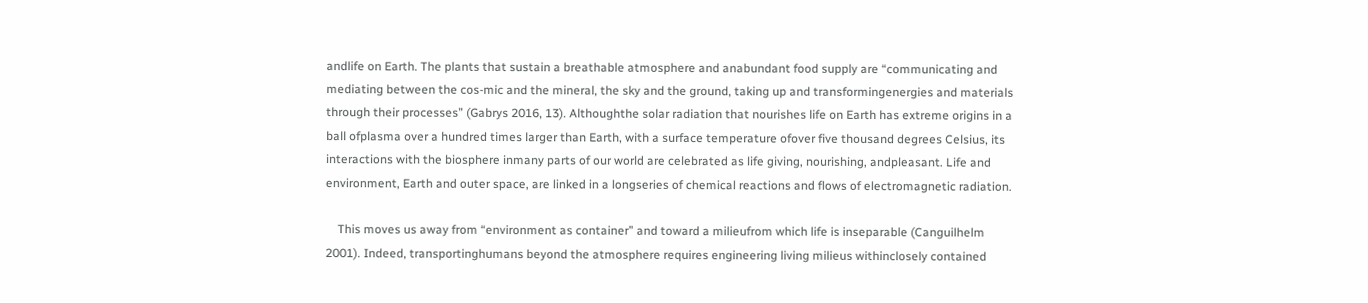andlife on Earth. The plants that sustain a breathable atmosphere and anabundant food supply are “communicating and mediating between the cos-mic and the mineral, the sky and the ground, taking up and transformingenergies and materials through their processes” (Gabrys 2016, 13). Althoughthe solar radiation that nourishes life on Earth has extreme origins in a ball ofplasma over a hundred times larger than Earth, with a surface temperature ofover five thousand degrees Celsius, its interactions with the biosphere inmany parts of our world are celebrated as life giving, nourishing, andpleasant. Life and environment, Earth and outer space, are linked in a longseries of chemical reactions and flows of electromagnetic radiation.

    This moves us away from “environment as container” and toward a milieufrom which life is inseparable (Canguilhelm 2001). Indeed, transportinghumans beyond the atmosphere requires engineering living milieus withinclosely contained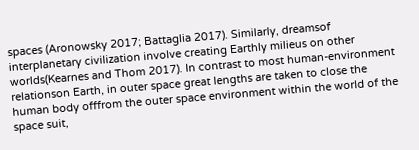spaces (Aronowsky 2017; Battaglia 2017). Similarly, dreamsof interplanetary civilization involve creating Earthly milieus on other worlds(Kearnes and Thom 2017). In contrast to most human-environment relationson Earth, in outer space great lengths are taken to close the human body offfrom the outer space environment within the world of the space suit,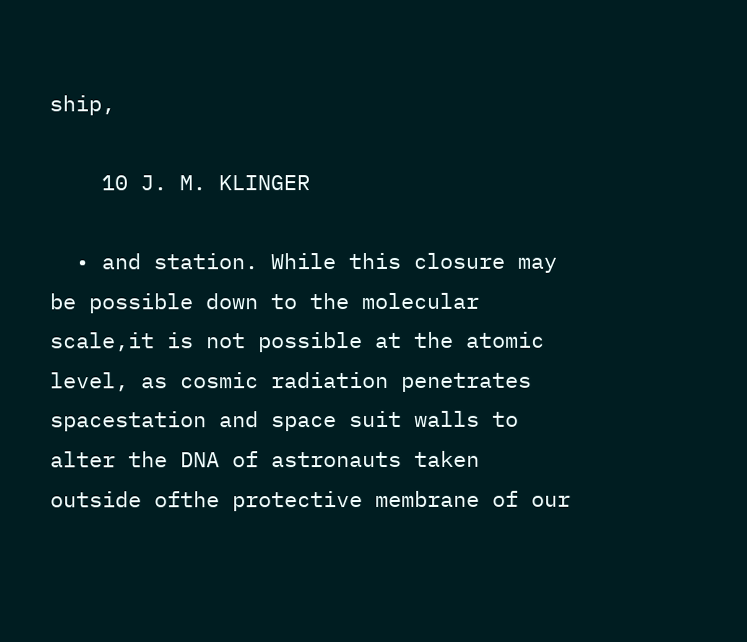ship,

    10 J. M. KLINGER

  • and station. While this closure may be possible down to the molecular scale,it is not possible at the atomic level, as cosmic radiation penetrates spacestation and space suit walls to alter the DNA of astronauts taken outside ofthe protective membrane of our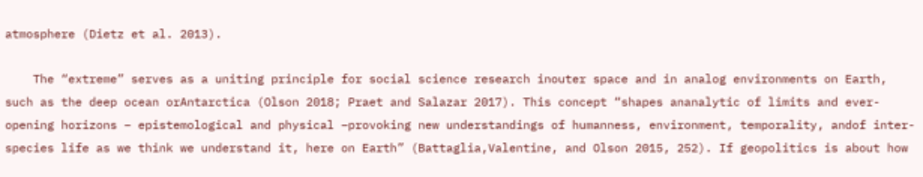atmosphere (Dietz et al. 2013).

    The “extreme” serves as a uniting principle for social science research inouter space and in analog environments on Earth, such as the deep ocean orAntarctica (Olson 2018; Praet and Salazar 2017). This concept “shapes ananalytic of limits and ever-opening horizons – epistemological and physical –provoking new understandings of humanness, environment, temporality, andof inter-species life as we think we understand it, here on Earth” (Battaglia,Valentine, and Olson 2015, 252). If geopolitics is about how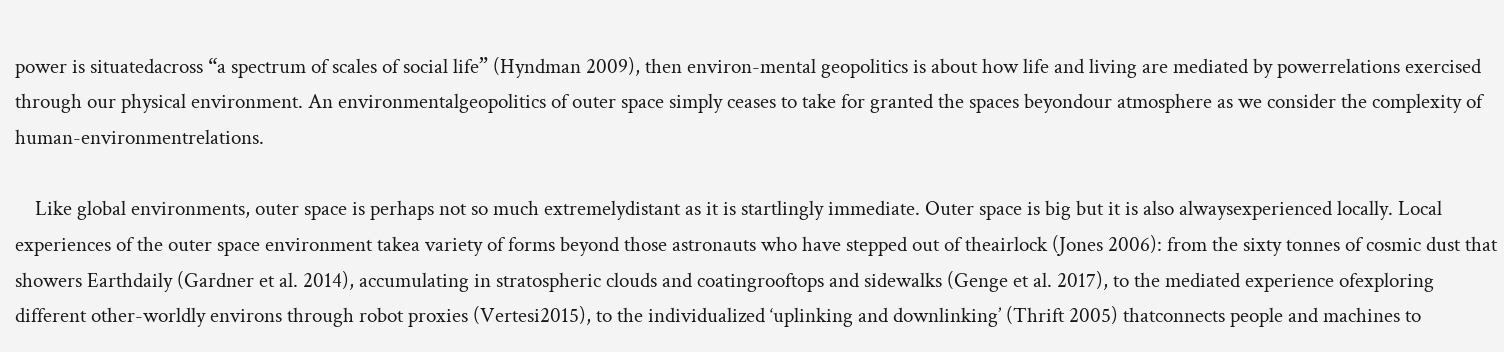power is situatedacross “a spectrum of scales of social life” (Hyndman 2009), then environ-mental geopolitics is about how life and living are mediated by powerrelations exercised through our physical environment. An environmentalgeopolitics of outer space simply ceases to take for granted the spaces beyondour atmosphere as we consider the complexity of human-environmentrelations.

    Like global environments, outer space is perhaps not so much extremelydistant as it is startlingly immediate. Outer space is big but it is also alwaysexperienced locally. Local experiences of the outer space environment takea variety of forms beyond those astronauts who have stepped out of theairlock (Jones 2006): from the sixty tonnes of cosmic dust that showers Earthdaily (Gardner et al. 2014), accumulating in stratospheric clouds and coatingrooftops and sidewalks (Genge et al. 2017), to the mediated experience ofexploring different other-worldly environs through robot proxies (Vertesi2015), to the individualized ‘uplinking and downlinking’ (Thrift 2005) thatconnects people and machines to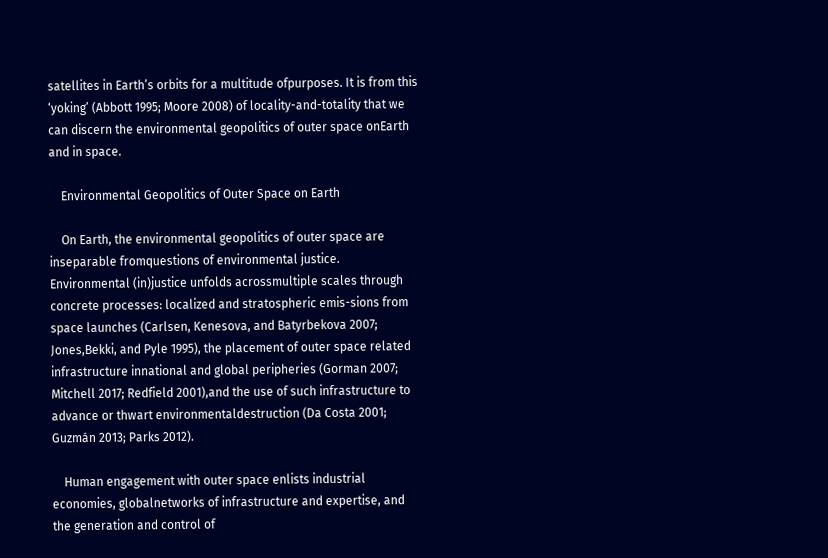satellites in Earth’s orbits for a multitude ofpurposes. It is from this ‘yoking’ (Abbott 1995; Moore 2008) of locality-and-totality that we can discern the environmental geopolitics of outer space onEarth and in space.

    Environmental Geopolitics of Outer Space on Earth

    On Earth, the environmental geopolitics of outer space are inseparable fromquestions of environmental justice. Environmental (in)justice unfolds acrossmultiple scales through concrete processes: localized and stratospheric emis-sions from space launches (Carlsen, Kenesova, and Batyrbekova 2007; Jones,Bekki, and Pyle 1995), the placement of outer space related infrastructure innational and global peripheries (Gorman 2007; Mitchell 2017; Redfield 2001),and the use of such infrastructure to advance or thwart environmentaldestruction (Da Costa 2001; Guzmán 2013; Parks 2012).

    Human engagement with outer space enlists industrial economies, globalnetworks of infrastructure and expertise, and the generation and control of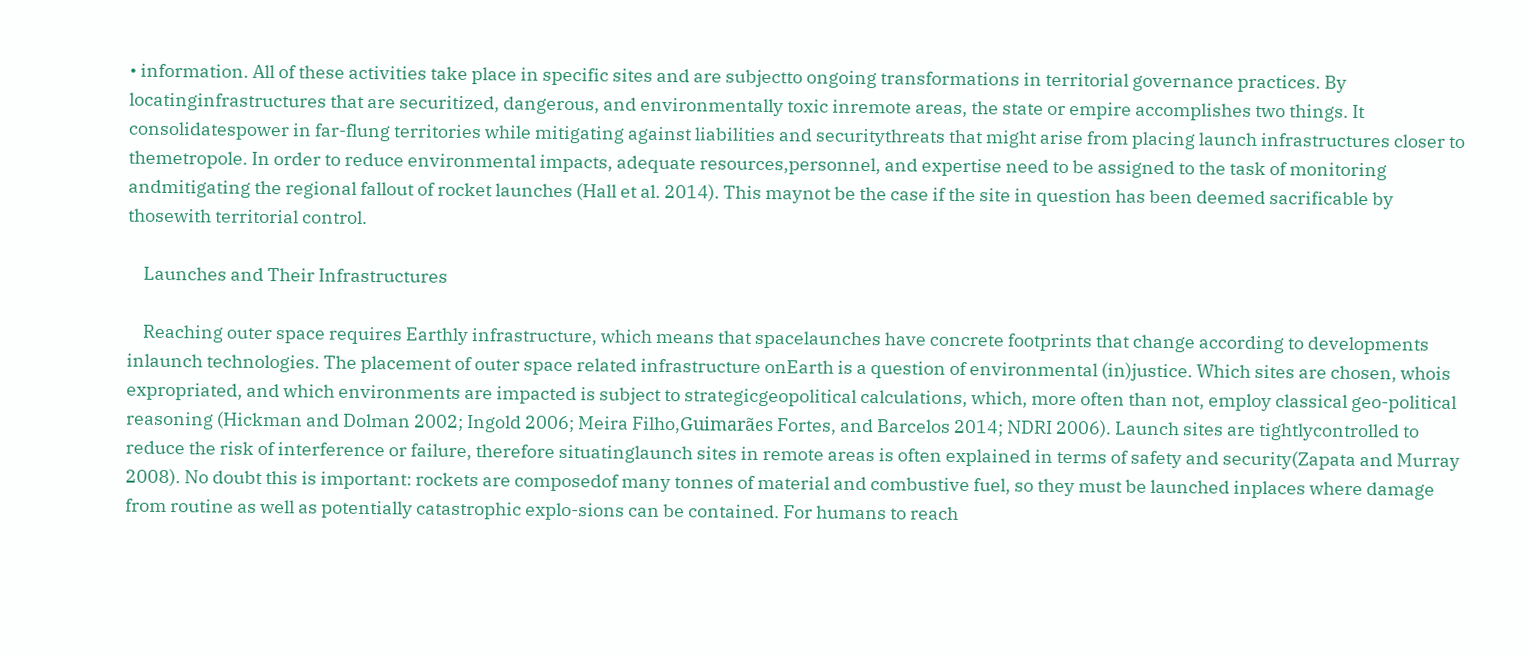• information. All of these activities take place in specific sites and are subjectto ongoing transformations in territorial governance practices. By locatinginfrastructures that are securitized, dangerous, and environmentally toxic inremote areas, the state or empire accomplishes two things. It consolidatespower in far-flung territories while mitigating against liabilities and securitythreats that might arise from placing launch infrastructures closer to themetropole. In order to reduce environmental impacts, adequate resources,personnel, and expertise need to be assigned to the task of monitoring andmitigating the regional fallout of rocket launches (Hall et al. 2014). This maynot be the case if the site in question has been deemed sacrificable by thosewith territorial control.

    Launches and Their Infrastructures

    Reaching outer space requires Earthly infrastructure, which means that spacelaunches have concrete footprints that change according to developments inlaunch technologies. The placement of outer space related infrastructure onEarth is a question of environmental (in)justice. Which sites are chosen, whois expropriated, and which environments are impacted is subject to strategicgeopolitical calculations, which, more often than not, employ classical geo-political reasoning (Hickman and Dolman 2002; Ingold 2006; Meira Filho,Guimarães Fortes, and Barcelos 2014; NDRI 2006). Launch sites are tightlycontrolled to reduce the risk of interference or failure, therefore situatinglaunch sites in remote areas is often explained in terms of safety and security(Zapata and Murray 2008). No doubt this is important: rockets are composedof many tonnes of material and combustive fuel, so they must be launched inplaces where damage from routine as well as potentially catastrophic explo-sions can be contained. For humans to reach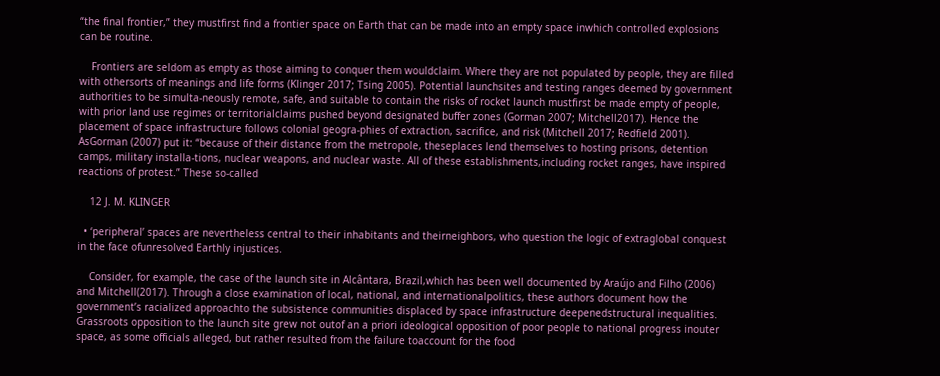“the final frontier,” they mustfirst find a frontier space on Earth that can be made into an empty space inwhich controlled explosions can be routine.

    Frontiers are seldom as empty as those aiming to conquer them wouldclaim. Where they are not populated by people, they are filled with othersorts of meanings and life forms (Klinger 2017; Tsing 2005). Potential launchsites and testing ranges deemed by government authorities to be simulta-neously remote, safe, and suitable to contain the risks of rocket launch mustfirst be made empty of people, with prior land use regimes or territorialclaims pushed beyond designated buffer zones (Gorman 2007; Mitchell2017). Hence the placement of space infrastructure follows colonial geogra-phies of extraction, sacrifice, and risk (Mitchell 2017; Redfield 2001). AsGorman (2007) put it: “because of their distance from the metropole, theseplaces lend themselves to hosting prisons, detention camps, military installa-tions, nuclear weapons, and nuclear waste. All of these establishments,including rocket ranges, have inspired reactions of protest.” These so-called

    12 J. M. KLINGER

  • ‘peripheral’ spaces are nevertheless central to their inhabitants and theirneighbors, who question the logic of extraglobal conquest in the face ofunresolved Earthly injustices.

    Consider, for example, the case of the launch site in Alcântara, Brazil,which has been well documented by Araújo and Filho (2006) and Mitchell(2017). Through a close examination of local, national, and internationalpolitics, these authors document how the government’s racialized approachto the subsistence communities displaced by space infrastructure deepenedstructural inequalities. Grassroots opposition to the launch site grew not outof an a priori ideological opposition of poor people to national progress inouter space, as some officials alleged, but rather resulted from the failure toaccount for the food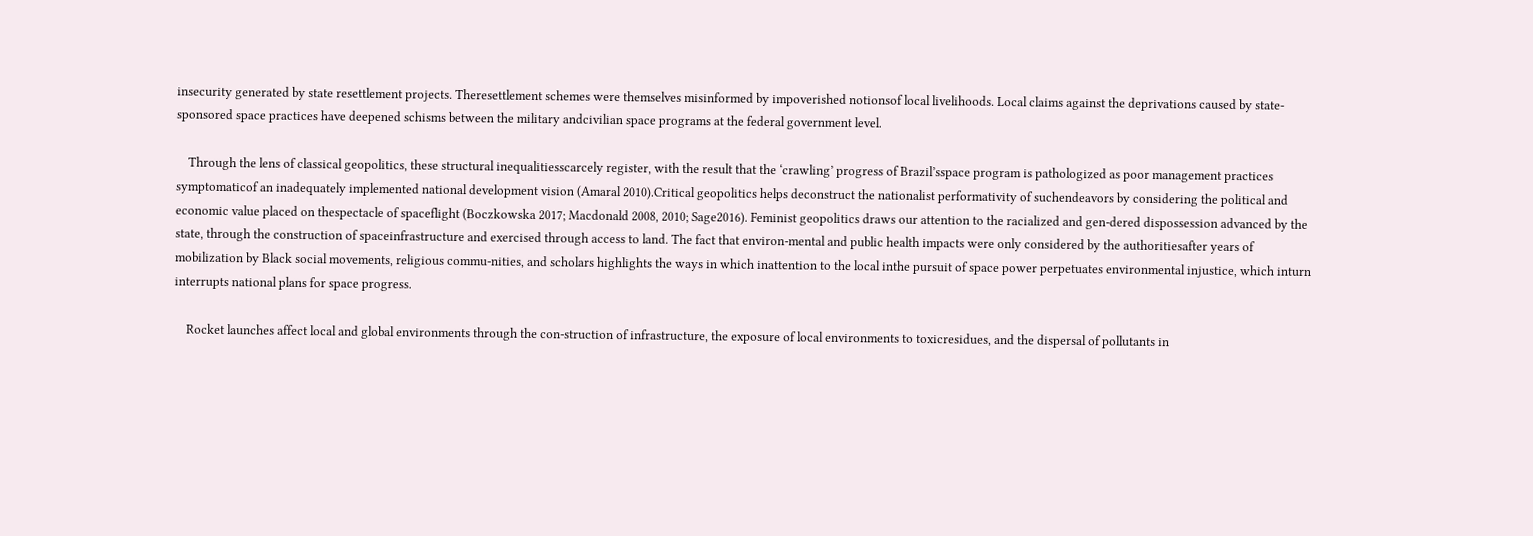insecurity generated by state resettlement projects. Theresettlement schemes were themselves misinformed by impoverished notionsof local livelihoods. Local claims against the deprivations caused by state-sponsored space practices have deepened schisms between the military andcivilian space programs at the federal government level.

    Through the lens of classical geopolitics, these structural inequalitiesscarcely register, with the result that the ‘crawling’ progress of Brazil’sspace program is pathologized as poor management practices symptomaticof an inadequately implemented national development vision (Amaral 2010).Critical geopolitics helps deconstruct the nationalist performativity of suchendeavors by considering the political and economic value placed on thespectacle of spaceflight (Boczkowska 2017; Macdonald 2008, 2010; Sage2016). Feminist geopolitics draws our attention to the racialized and gen-dered dispossession advanced by the state, through the construction of spaceinfrastructure and exercised through access to land. The fact that environ-mental and public health impacts were only considered by the authoritiesafter years of mobilization by Black social movements, religious commu-nities, and scholars highlights the ways in which inattention to the local inthe pursuit of space power perpetuates environmental injustice, which inturn interrupts national plans for space progress.

    Rocket launches affect local and global environments through the con-struction of infrastructure, the exposure of local environments to toxicresidues, and the dispersal of pollutants in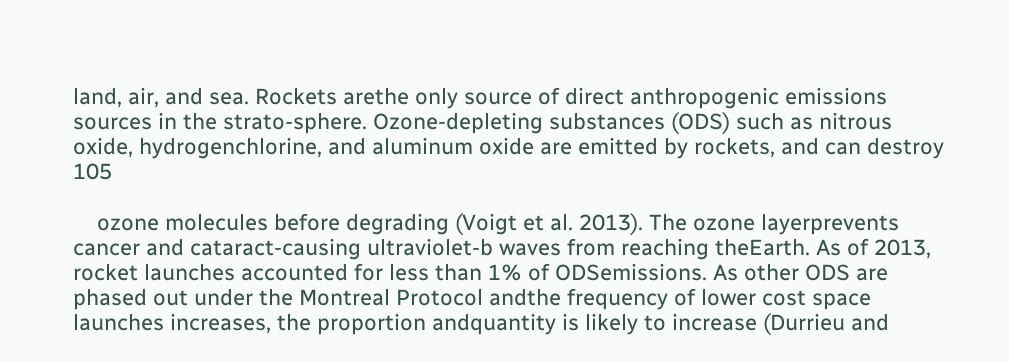land, air, and sea. Rockets arethe only source of direct anthropogenic emissions sources in the strato-sphere. Ozone-depleting substances (ODS) such as nitrous oxide, hydrogenchlorine, and aluminum oxide are emitted by rockets, and can destroy 105

    ozone molecules before degrading (Voigt et al. 2013). The ozone layerprevents cancer and cataract-causing ultraviolet-b waves from reaching theEarth. As of 2013, rocket launches accounted for less than 1% of ODSemissions. As other ODS are phased out under the Montreal Protocol andthe frequency of lower cost space launches increases, the proportion andquantity is likely to increase (Durrieu and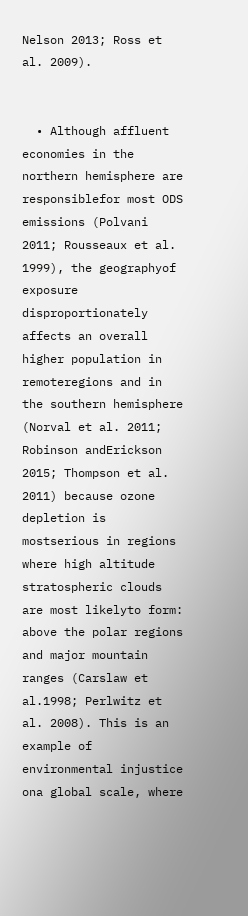Nelson 2013; Ross et al. 2009).


  • Although affluent economies in the northern hemisphere are responsiblefor most ODS emissions (Polvani 2011; Rousseaux et al. 1999), the geographyof exposure disproportionately affects an overall higher population in remoteregions and in the southern hemisphere (Norval et al. 2011; Robinson andErickson 2015; Thompson et al. 2011) because ozone depletion is mostserious in regions where high altitude stratospheric clouds are most likelyto form: above the polar regions and major mountain ranges (Carslaw et al.1998; Perlwitz et al. 2008). This is an example of environmental injustice ona global scale, where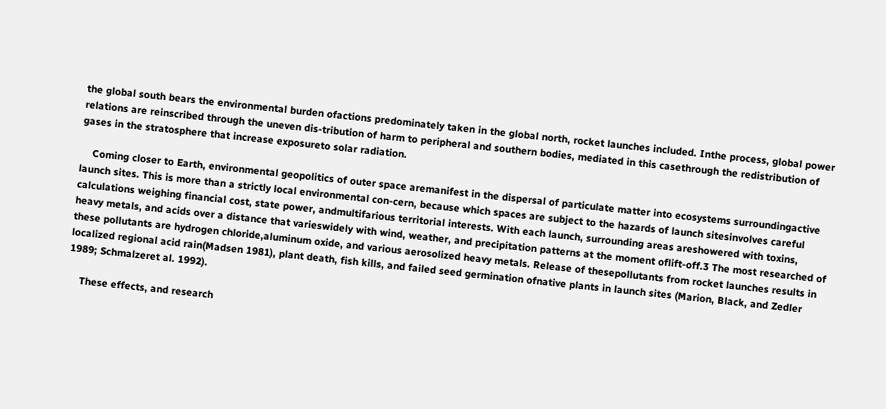the global south bears the environmental burden ofactions predominately taken in the global north, rocket launches included. Inthe process, global power relations are reinscribed through the uneven dis-tribution of harm to peripheral and southern bodies, mediated in this casethrough the redistribution of gases in the stratosphere that increase exposureto solar radiation.

    Coming closer to Earth, environmental geopolitics of outer space aremanifest in the dispersal of particulate matter into ecosystems surroundingactive launch sites. This is more than a strictly local environmental con-cern, because which spaces are subject to the hazards of launch sitesinvolves careful calculations weighing financial cost, state power, andmultifarious territorial interests. With each launch, surrounding areas areshowered with toxins, heavy metals, and acids over a distance that varieswidely with wind, weather, and precipitation patterns at the moment oflift-off.3 The most researched of these pollutants are hydrogen chloride,aluminum oxide, and various aerosolized heavy metals. Release of thesepollutants from rocket launches results in localized regional acid rain(Madsen 1981), plant death, fish kills, and failed seed germination ofnative plants in launch sites (Marion, Black, and Zedler 1989; Schmalzeret al. 1992).

    These effects, and research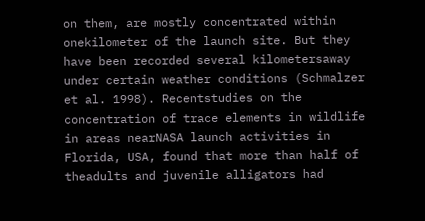on them, are mostly concentrated within onekilometer of the launch site. But they have been recorded several kilometersaway under certain weather conditions (Schmalzer et al. 1998). Recentstudies on the concentration of trace elements in wildlife in areas nearNASA launch activities in Florida, USA, found that more than half of theadults and juvenile alligators had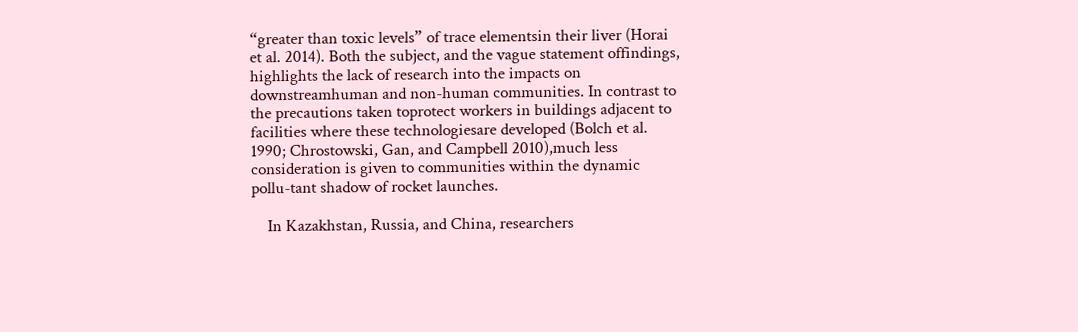“greater than toxic levels” of trace elementsin their liver (Horai et al. 2014). Both the subject, and the vague statement offindings, highlights the lack of research into the impacts on downstreamhuman and non-human communities. In contrast to the precautions taken toprotect workers in buildings adjacent to facilities where these technologiesare developed (Bolch et al. 1990; Chrostowski, Gan, and Campbell 2010),much less consideration is given to communities within the dynamic pollu-tant shadow of rocket launches.

    In Kazakhstan, Russia, and China, researchers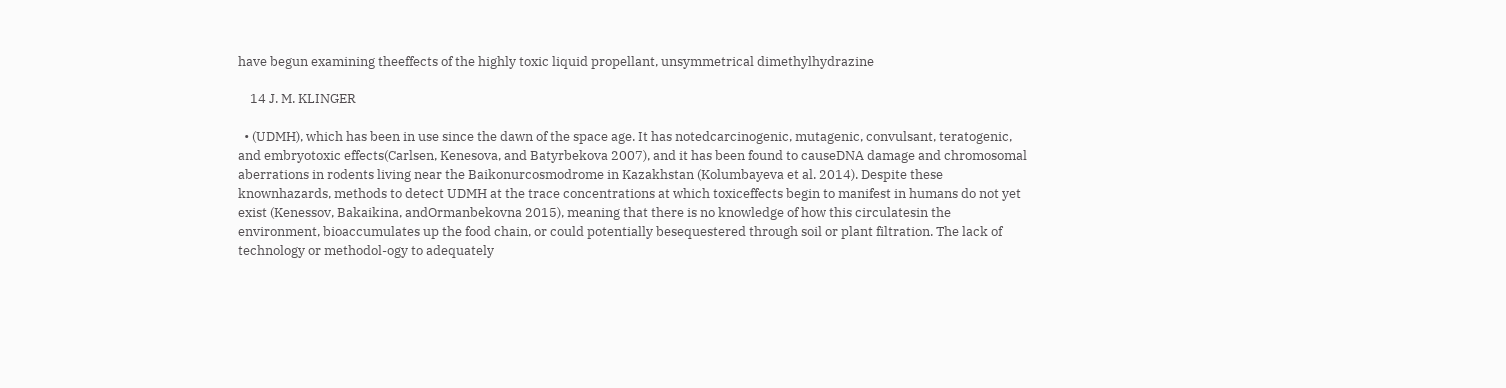have begun examining theeffects of the highly toxic liquid propellant, unsymmetrical dimethylhydrazine

    14 J. M. KLINGER

  • (UDMH), which has been in use since the dawn of the space age. It has notedcarcinogenic, mutagenic, convulsant, teratogenic, and embryotoxic effects(Carlsen, Kenesova, and Batyrbekova 2007), and it has been found to causeDNA damage and chromosomal aberrations in rodents living near the Baikonurcosmodrome in Kazakhstan (Kolumbayeva et al. 2014). Despite these knownhazards, methods to detect UDMH at the trace concentrations at which toxiceffects begin to manifest in humans do not yet exist (Kenessov, Bakaikina, andOrmanbekovna 2015), meaning that there is no knowledge of how this circulatesin the environment, bioaccumulates up the food chain, or could potentially besequestered through soil or plant filtration. The lack of technology or methodol-ogy to adequately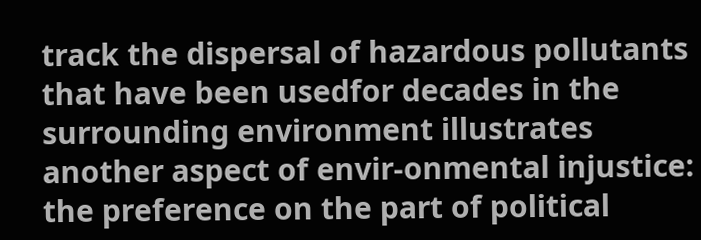track the dispersal of hazardous pollutants that have been usedfor decades in the surrounding environment illustrates another aspect of envir-onmental injustice: the preference on the part of political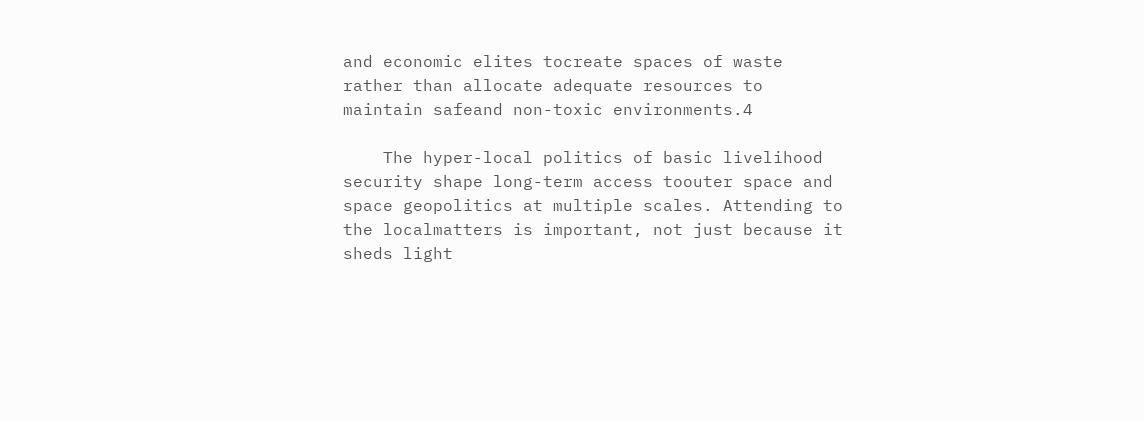and economic elites tocreate spaces of waste rather than allocate adequate resources to maintain safeand non-toxic environments.4

    The hyper-local politics of basic livelihood security shape long-term access toouter space and space geopolitics at multiple scales. Attending to the localmatters is important, not just because it sheds light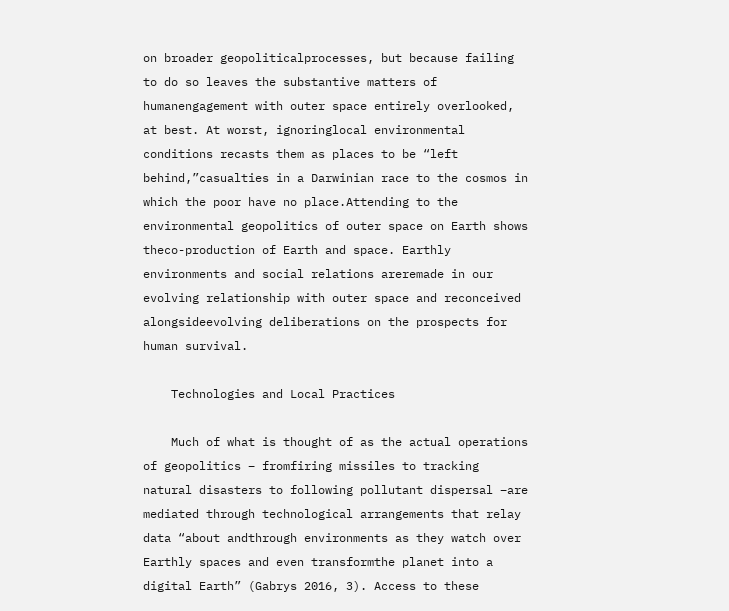on broader geopoliticalprocesses, but because failing to do so leaves the substantive matters of humanengagement with outer space entirely overlooked, at best. At worst, ignoringlocal environmental conditions recasts them as places to be “left behind,”casualties in a Darwinian race to the cosmos in which the poor have no place.Attending to the environmental geopolitics of outer space on Earth shows theco-production of Earth and space. Earthly environments and social relations areremade in our evolving relationship with outer space and reconceived alongsideevolving deliberations on the prospects for human survival.

    Technologies and Local Practices

    Much of what is thought of as the actual operations of geopolitics – fromfiring missiles to tracking natural disasters to following pollutant dispersal –are mediated through technological arrangements that relay data “about andthrough environments as they watch over Earthly spaces and even transformthe planet into a digital Earth” (Gabrys 2016, 3). Access to these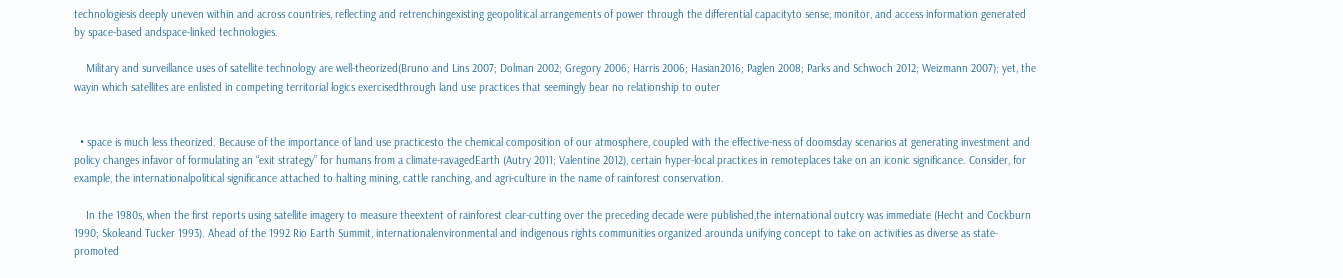technologiesis deeply uneven within and across countries, reflecting and retrenchingexisting geopolitical arrangements of power through the differential capacityto sense, monitor, and access information generated by space-based andspace-linked technologies.

    Military and surveillance uses of satellite technology are well-theorized(Bruno and Lins 2007; Dolman 2002; Gregory 2006; Harris 2006; Hasian2016; Paglen 2008; Parks and Schwoch 2012; Weizmann 2007); yet, the wayin which satellites are enlisted in competing territorial logics exercisedthrough land use practices that seemingly bear no relationship to outer


  • space is much less theorized. Because of the importance of land use practicesto the chemical composition of our atmosphere, coupled with the effective-ness of doomsday scenarios at generating investment and policy changes infavor of formulating an “exit strategy” for humans from a climate-ravagedEarth (Autry 2011; Valentine 2012), certain hyper-local practices in remoteplaces take on an iconic significance. Consider, for example, the internationalpolitical significance attached to halting mining, cattle ranching, and agri-culture in the name of rainforest conservation.

    In the 1980s, when the first reports using satellite imagery to measure theextent of rainforest clear-cutting over the preceding decade were published,the international outcry was immediate (Hecht and Cockburn 1990; Skoleand Tucker 1993). Ahead of the 1992 Rio Earth Summit, internationalenvironmental and indigenous rights communities organized arounda unifying concept to take on activities as diverse as state-promoted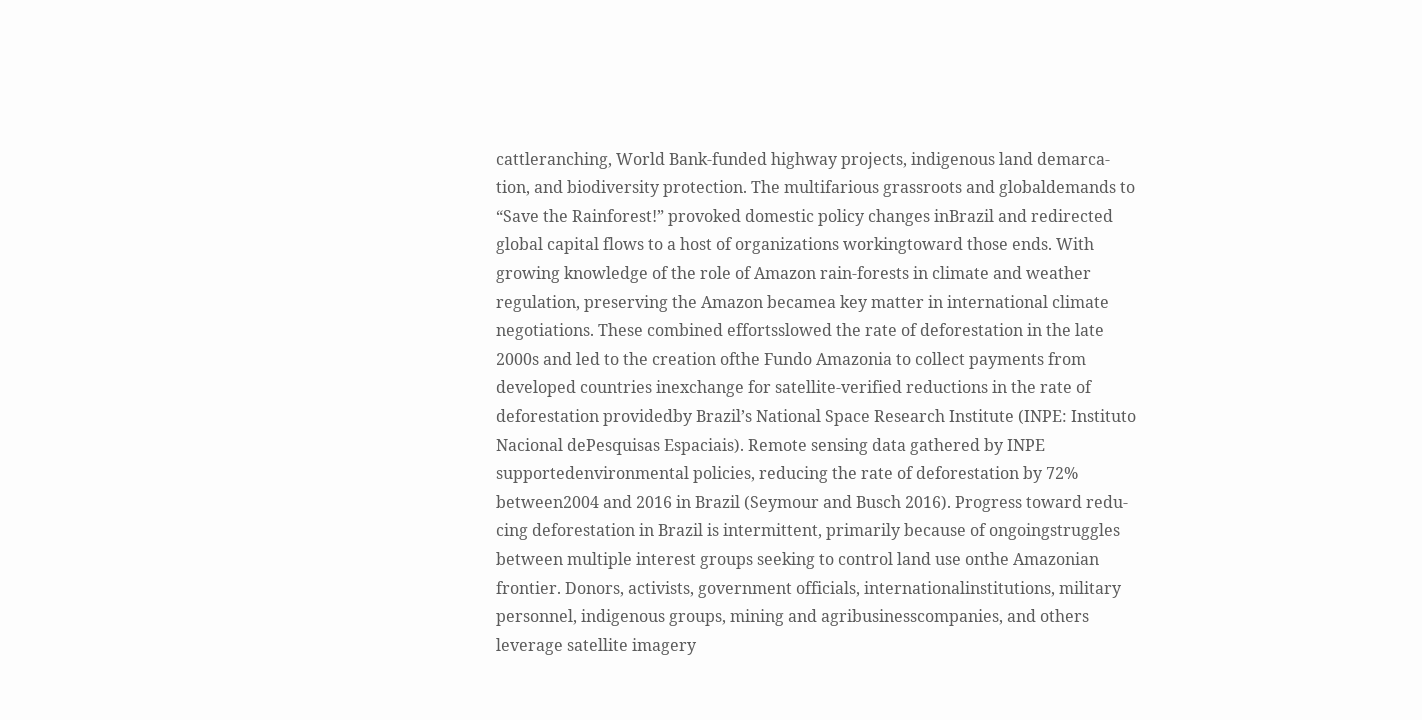cattleranching, World Bank-funded highway projects, indigenous land demarca-tion, and biodiversity protection. The multifarious grassroots and globaldemands to “Save the Rainforest!” provoked domestic policy changes inBrazil and redirected global capital flows to a host of organizations workingtoward those ends. With growing knowledge of the role of Amazon rain-forests in climate and weather regulation, preserving the Amazon becamea key matter in international climate negotiations. These combined effortsslowed the rate of deforestation in the late 2000s and led to the creation ofthe Fundo Amazonia to collect payments from developed countries inexchange for satellite-verified reductions in the rate of deforestation providedby Brazil’s National Space Research Institute (INPE: Instituto Nacional dePesquisas Espaciais). Remote sensing data gathered by INPE supportedenvironmental policies, reducing the rate of deforestation by 72% between2004 and 2016 in Brazil (Seymour and Busch 2016). Progress toward redu-cing deforestation in Brazil is intermittent, primarily because of ongoingstruggles between multiple interest groups seeking to control land use onthe Amazonian frontier. Donors, activists, government officials, internationalinstitutions, military personnel, indigenous groups, mining and agribusinesscompanies, and others leverage satellite imagery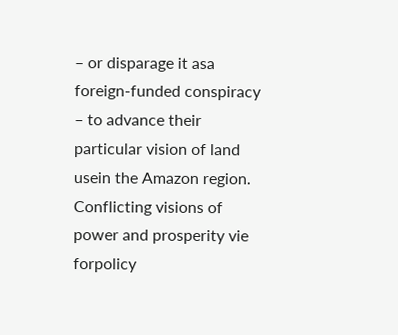– or disparage it asa foreign-funded conspiracy – to advance their particular vision of land usein the Amazon region. Conflicting visions of power and prosperity vie forpolicy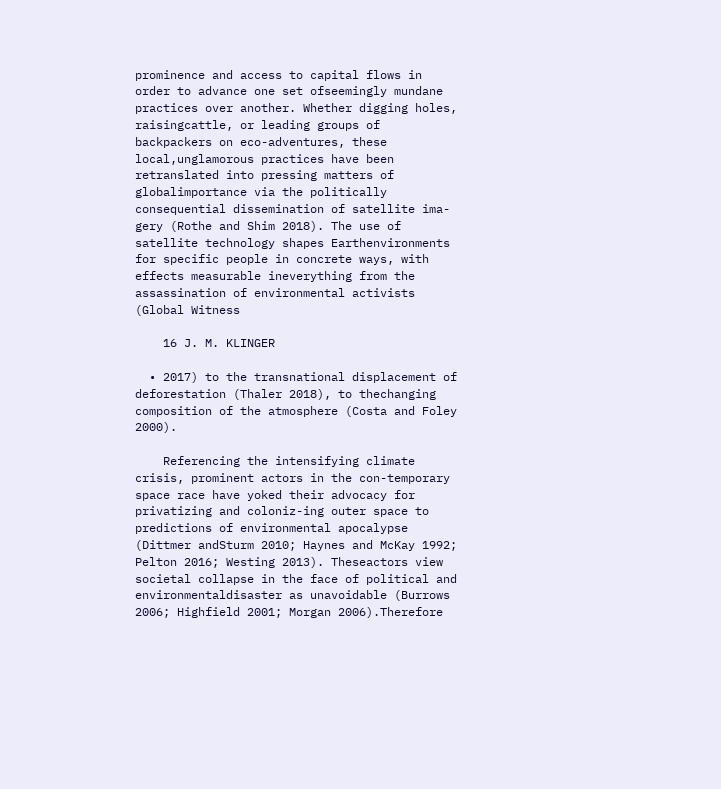prominence and access to capital flows in order to advance one set ofseemingly mundane practices over another. Whether digging holes, raisingcattle, or leading groups of backpackers on eco-adventures, these local,unglamorous practices have been retranslated into pressing matters of globalimportance via the politically consequential dissemination of satellite ima-gery (Rothe and Shim 2018). The use of satellite technology shapes Earthenvironments for specific people in concrete ways, with effects measurable ineverything from the assassination of environmental activists (Global Witness

    16 J. M. KLINGER

  • 2017) to the transnational displacement of deforestation (Thaler 2018), to thechanging composition of the atmosphere (Costa and Foley 2000).

    Referencing the intensifying climate crisis, prominent actors in the con-temporary space race have yoked their advocacy for privatizing and coloniz-ing outer space to predictions of environmental apocalypse (Dittmer andSturm 2010; Haynes and McKay 1992; Pelton 2016; Westing 2013). Theseactors view societal collapse in the face of political and environmentaldisaster as unavoidable (Burrows 2006; Highfield 2001; Morgan 2006).Therefore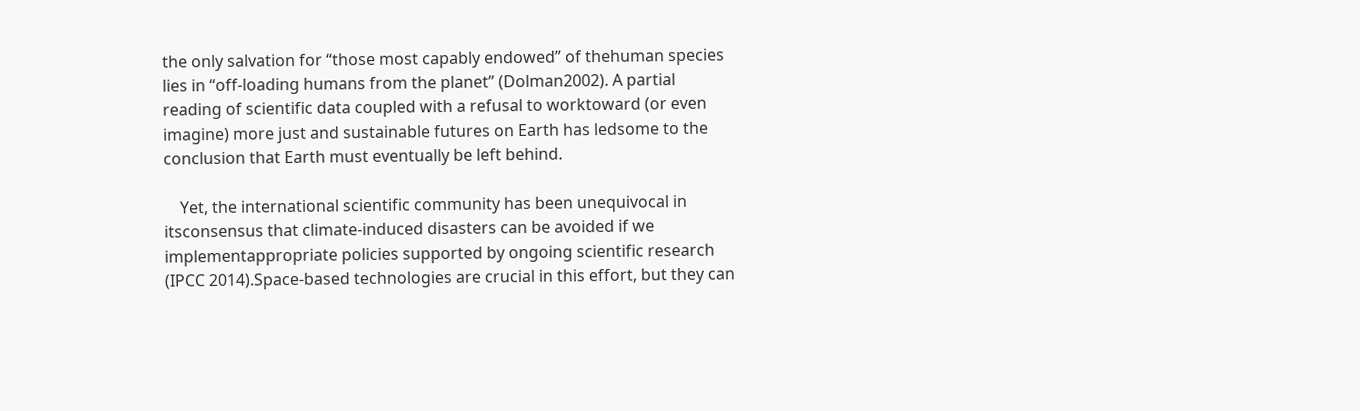the only salvation for “those most capably endowed” of thehuman species lies in “off-loading humans from the planet” (Dolman2002). A partial reading of scientific data coupled with a refusal to worktoward (or even imagine) more just and sustainable futures on Earth has ledsome to the conclusion that Earth must eventually be left behind.

    Yet, the international scientific community has been unequivocal in itsconsensus that climate-induced disasters can be avoided if we implementappropriate policies supported by ongoing scientific research (IPCC 2014).Space-based technologies are crucial in this effort, but they can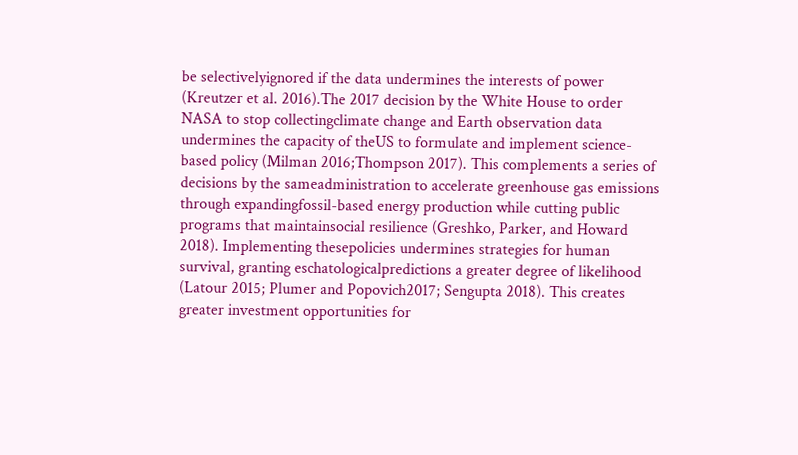be selectivelyignored if the data undermines the interests of power (Kreutzer et al. 2016).The 2017 decision by the White House to order NASA to stop collectingclimate change and Earth observation data undermines the capacity of theUS to formulate and implement science-based policy (Milman 2016;Thompson 2017). This complements a series of decisions by the sameadministration to accelerate greenhouse gas emissions through expandingfossil-based energy production while cutting public programs that maintainsocial resilience (Greshko, Parker, and Howard 2018). Implementing thesepolicies undermines strategies for human survival, granting eschatologicalpredictions a greater degree of likelihood (Latour 2015; Plumer and Popovich2017; Sengupta 2018). This creates greater investment opportunities for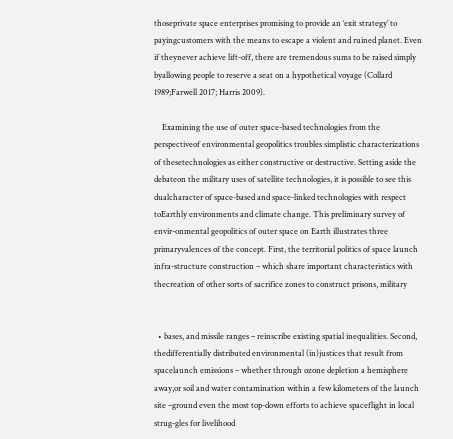thoseprivate space enterprises promising to provide an ‘exit strategy’ to payingcustomers with the means to escape a violent and ruined planet. Even if theynever achieve lift-off, there are tremendous sums to be raised simply byallowing people to reserve a seat on a hypothetical voyage (Collard 1989;Farwell 2017; Harris 2009).

    Examining the use of outer space-based technologies from the perspectiveof environmental geopolitics troubles simplistic characterizations of thesetechnologies as either constructive or destructive. Setting aside the debateon the military uses of satellite technologies, it is possible to see this dualcharacter of space-based and space-linked technologies with respect toEarthly environments and climate change. This preliminary survey of envir-onmental geopolitics of outer space on Earth illustrates three primaryvalences of the concept. First, the territorial politics of space launch infra-structure construction – which share important characteristics with thecreation of other sorts of sacrifice zones to construct prisons, military


  • bases, and missile ranges – reinscribe existing spatial inequalities. Second, thedifferentially distributed environmental (in)justices that result from spacelaunch emissions – whether through ozone depletion a hemisphere away,or soil and water contamination within a few kilometers of the launch site –ground even the most top-down efforts to achieve spaceflight in local strug-gles for livelihood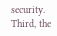security. Third, the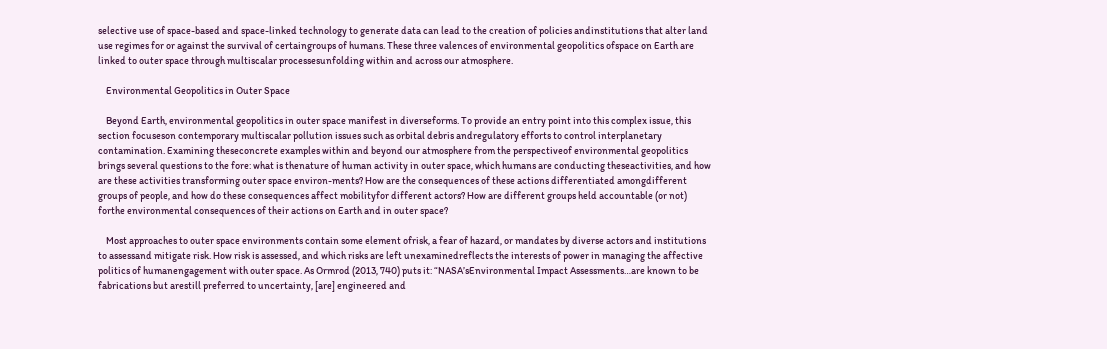selective use of space-based and space-linked technology to generate data can lead to the creation of policies andinstitutions that alter land use regimes for or against the survival of certaingroups of humans. These three valences of environmental geopolitics ofspace on Earth are linked to outer space through multiscalar processesunfolding within and across our atmosphere.

    Environmental Geopolitics in Outer Space

    Beyond Earth, environmental geopolitics in outer space manifest in diverseforms. To provide an entry point into this complex issue, this section focuseson contemporary multiscalar pollution issues such as orbital debris andregulatory efforts to control interplanetary contamination. Examining theseconcrete examples within and beyond our atmosphere from the perspectiveof environmental geopolitics brings several questions to the fore: what is thenature of human activity in outer space, which humans are conducting theseactivities, and how are these activities transforming outer space environ-ments? How are the consequences of these actions differentiated amongdifferent groups of people, and how do these consequences affect mobilityfor different actors? How are different groups held accountable (or not) forthe environmental consequences of their actions on Earth and in outer space?

    Most approaches to outer space environments contain some element ofrisk, a fear of hazard, or mandates by diverse actors and institutions to assessand mitigate risk. How risk is assessed, and which risks are left unexaminedreflects the interests of power in managing the affective politics of humanengagement with outer space. As Ormrod (2013, 740) puts it: “NASA’sEnvironmental Impact Assessments…are known to be fabrications but arestill preferred to uncertainty, [are] engineered and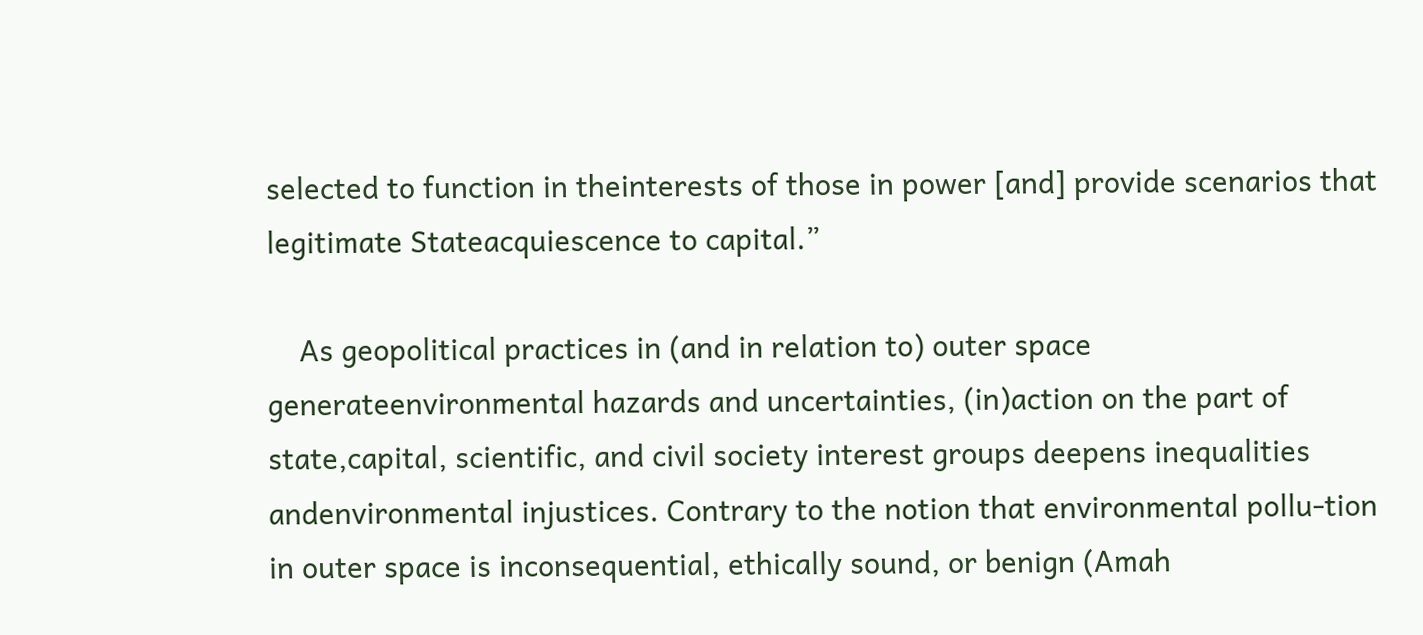selected to function in theinterests of those in power [and] provide scenarios that legitimate Stateacquiescence to capital.”

    As geopolitical practices in (and in relation to) outer space generateenvironmental hazards and uncertainties, (in)action on the part of state,capital, scientific, and civil society interest groups deepens inequalities andenvironmental injustices. Contrary to the notion that environmental pollu-tion in outer space is inconsequential, ethically sound, or benign (Amah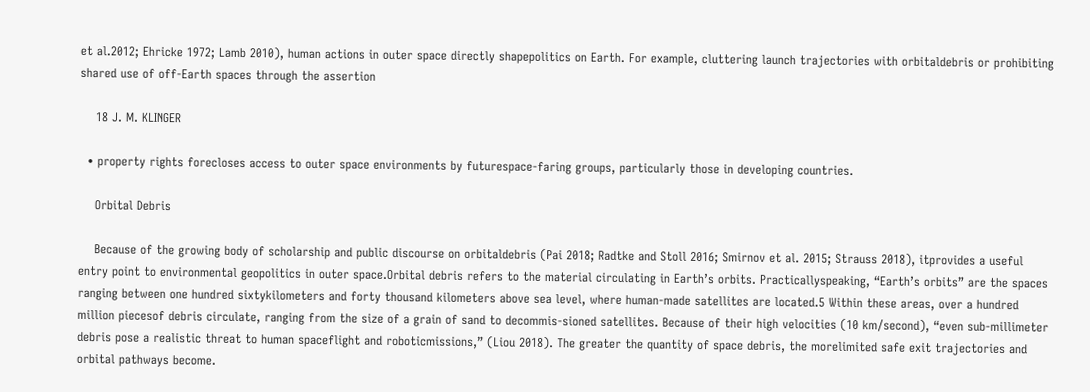et al.2012; Ehricke 1972; Lamb 2010), human actions in outer space directly shapepolitics on Earth. For example, cluttering launch trajectories with orbitaldebris or prohibiting shared use of off-Earth spaces through the assertion

    18 J. M. KLINGER

  • property rights forecloses access to outer space environments by futurespace-faring groups, particularly those in developing countries.

    Orbital Debris

    Because of the growing body of scholarship and public discourse on orbitaldebris (Pai 2018; Radtke and Stoll 2016; Smirnov et al. 2015; Strauss 2018), itprovides a useful entry point to environmental geopolitics in outer space.Orbital debris refers to the material circulating in Earth’s orbits. Practicallyspeaking, “Earth’s orbits” are the spaces ranging between one hundred sixtykilometers and forty thousand kilometers above sea level, where human-made satellites are located.5 Within these areas, over a hundred million piecesof debris circulate, ranging from the size of a grain of sand to decommis-sioned satellites. Because of their high velocities (10 km/second), “even sub-millimeter debris pose a realistic threat to human spaceflight and roboticmissions,” (Liou 2018). The greater the quantity of space debris, the morelimited safe exit trajectories and orbital pathways become.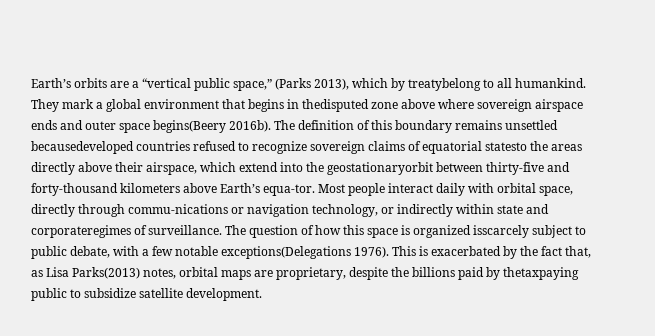Earth’s orbits are a “vertical public space,” (Parks 2013), which by treatybelong to all humankind. They mark a global environment that begins in thedisputed zone above where sovereign airspace ends and outer space begins(Beery 2016b). The definition of this boundary remains unsettled becausedeveloped countries refused to recognize sovereign claims of equatorial statesto the areas directly above their airspace, which extend into the geostationaryorbit between thirty-five and forty-thousand kilometers above Earth’s equa-tor. Most people interact daily with orbital space, directly through commu-nications or navigation technology, or indirectly within state and corporateregimes of surveillance. The question of how this space is organized isscarcely subject to public debate, with a few notable exceptions(Delegations 1976). This is exacerbated by the fact that, as Lisa Parks(2013) notes, orbital maps are proprietary, despite the billions paid by thetaxpaying public to subsidize satellite development.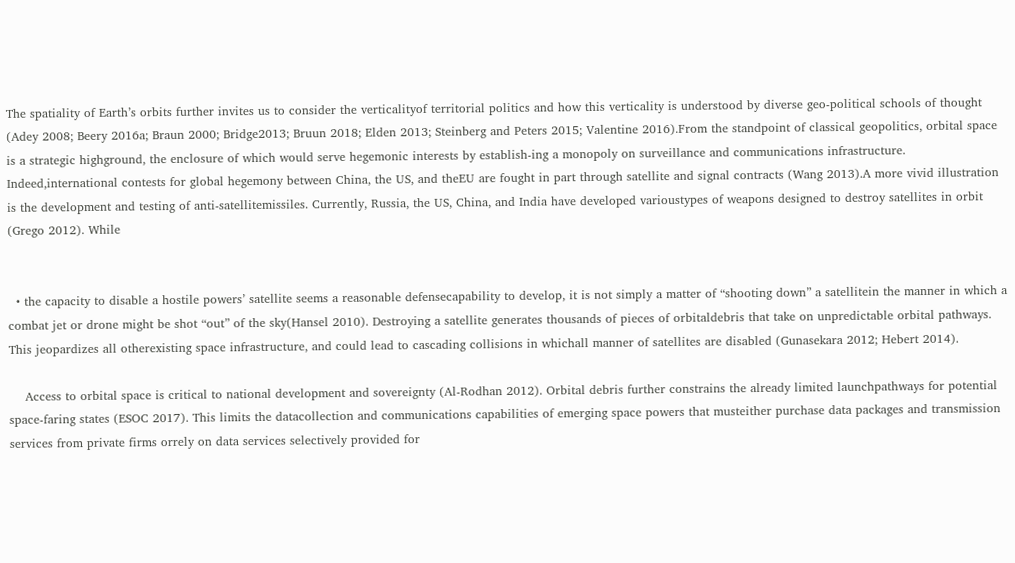The spatiality of Earth’s orbits further invites us to consider the verticalityof territorial politics and how this verticality is understood by diverse geo-political schools of thought (Adey 2008; Beery 2016a; Braun 2000; Bridge2013; Bruun 2018; Elden 2013; Steinberg and Peters 2015; Valentine 2016).From the standpoint of classical geopolitics, orbital space is a strategic highground, the enclosure of which would serve hegemonic interests by establish-ing a monopoly on surveillance and communications infrastructure. Indeed,international contests for global hegemony between China, the US, and theEU are fought in part through satellite and signal contracts (Wang 2013).A more vivid illustration is the development and testing of anti-satellitemissiles. Currently, Russia, the US, China, and India have developed varioustypes of weapons designed to destroy satellites in orbit (Grego 2012). While


  • the capacity to disable a hostile powers’ satellite seems a reasonable defensecapability to develop, it is not simply a matter of “shooting down” a satellitein the manner in which a combat jet or drone might be shot “out” of the sky(Hansel 2010). Destroying a satellite generates thousands of pieces of orbitaldebris that take on unpredictable orbital pathways. This jeopardizes all otherexisting space infrastructure, and could lead to cascading collisions in whichall manner of satellites are disabled (Gunasekara 2012; Hebert 2014).

    Access to orbital space is critical to national development and sovereignty (Al-Rodhan 2012). Orbital debris further constrains the already limited launchpathways for potential space-faring states (ESOC 2017). This limits the datacollection and communications capabilities of emerging space powers that musteither purchase data packages and transmission services from private firms orrely on data services selectively provided for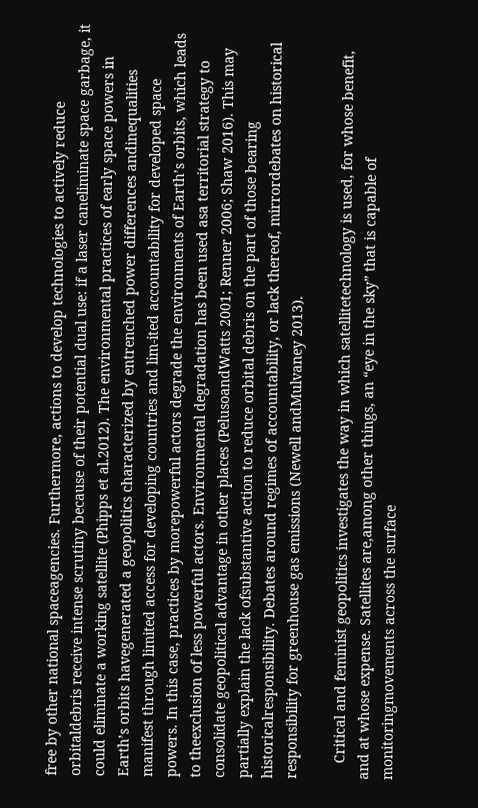free by other national spaceagencies. Furthermore, actions to develop technologies to actively reduce orbitaldebris receive intense scrutiny because of their potential dual use: if a laser caneliminate space garbage, it could eliminate a working satellite (Phipps et al.2012). The environmental practices of early space powers in Earth’s orbits havegenerated a geopolitics characterized by entrenched power differences andinequalities manifest through limited access for developing countries and lim-ited accountability for developed space powers. In this case, practices by morepowerful actors degrade the environments of Earth’s orbits, which leads to theexclusion of less powerful actors. Environmental degradation has been used asa territorial strategy to consolidate geopolitical advantage in other places (PelusoandWatts 2001; Renner 2006; Shaw 2016). This may partially explain the lack ofsubstantive action to reduce orbital debris on the part of those bearing historicalresponsibility. Debates around regimes of accountability, or lack thereof, mirrordebates on historical responsibility for greenhouse gas emissions (Newell andMulvaney 2013).

    Critical and feminist geopolitics investigates the way in which satellitetechnology is used, for whose benefit, and at whose expense. Satellites are,among other things, an “eye in the sky” that is capable of monitoringmovements across the surface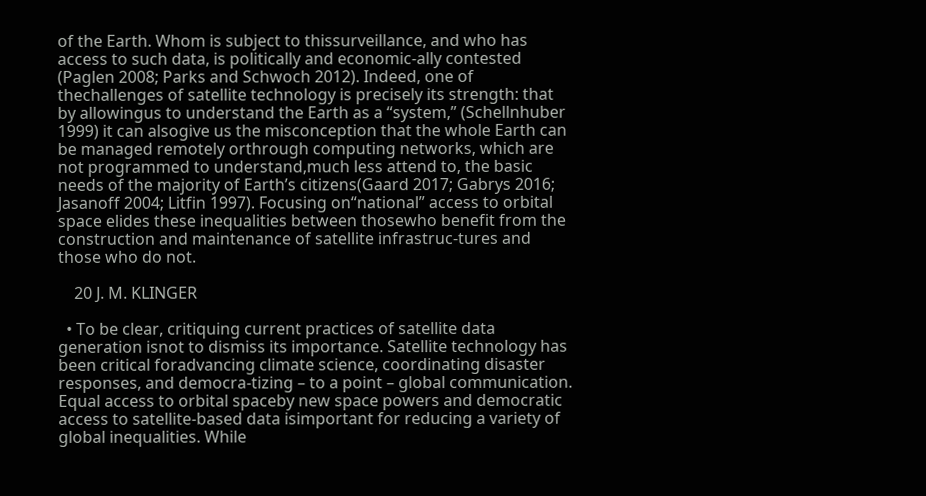of the Earth. Whom is subject to thissurveillance, and who has access to such data, is politically and economic-ally contested (Paglen 2008; Parks and Schwoch 2012). Indeed, one of thechallenges of satellite technology is precisely its strength: that by allowingus to understand the Earth as a “system,” (Schellnhuber 1999) it can alsogive us the misconception that the whole Earth can be managed remotely orthrough computing networks, which are not programmed to understand,much less attend to, the basic needs of the majority of Earth’s citizens(Gaard 2017; Gabrys 2016; Jasanoff 2004; Litfin 1997). Focusing on“national” access to orbital space elides these inequalities between thosewho benefit from the construction and maintenance of satellite infrastruc-tures and those who do not.

    20 J. M. KLINGER

  • To be clear, critiquing current practices of satellite data generation isnot to dismiss its importance. Satellite technology has been critical foradvancing climate science, coordinating disaster responses, and democra-tizing – to a point – global communication. Equal access to orbital spaceby new space powers and democratic access to satellite-based data isimportant for reducing a variety of global inequalities. While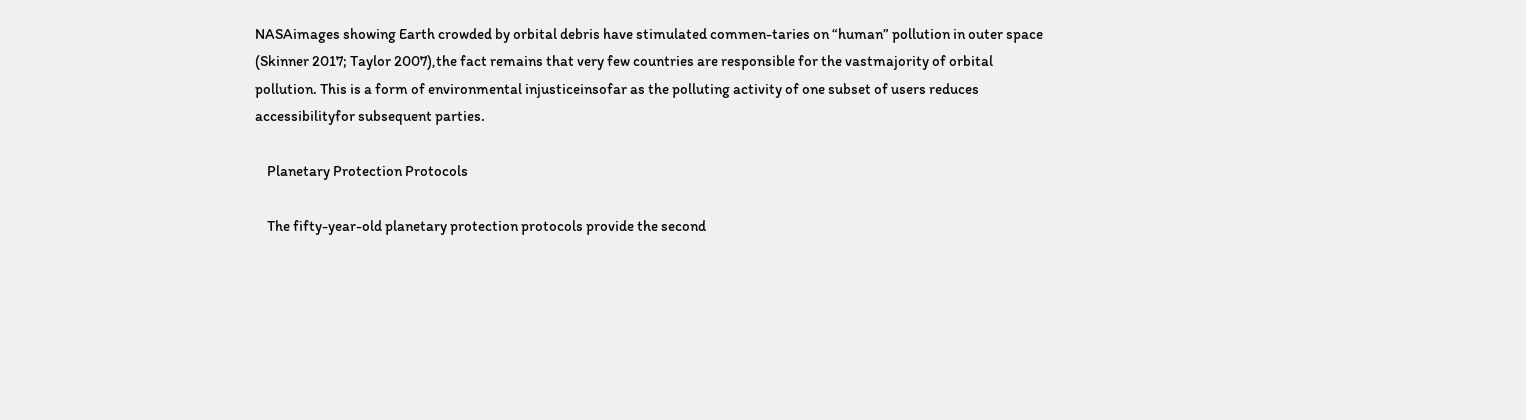NASAimages showing Earth crowded by orbital debris have stimulated commen-taries on “human” pollution in outer space (Skinner 2017; Taylor 2007),the fact remains that very few countries are responsible for the vastmajority of orbital pollution. This is a form of environmental injusticeinsofar as the polluting activity of one subset of users reduces accessibilityfor subsequent parties.

    Planetary Protection Protocols

    The fifty-year-old planetary protection protocols provide the second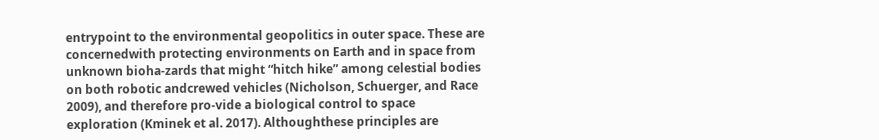entrypoint to the environmental geopolitics in outer space. These are concernedwith protecting environments on Earth and in space from unknown bioha-zards that might “hitch hike” among celestial bodies on both robotic andcrewed vehicles (Nicholson, Schuerger, and Race 2009), and therefore pro-vide a biological control to space exploration (Kminek et al. 2017). Althoughthese principles are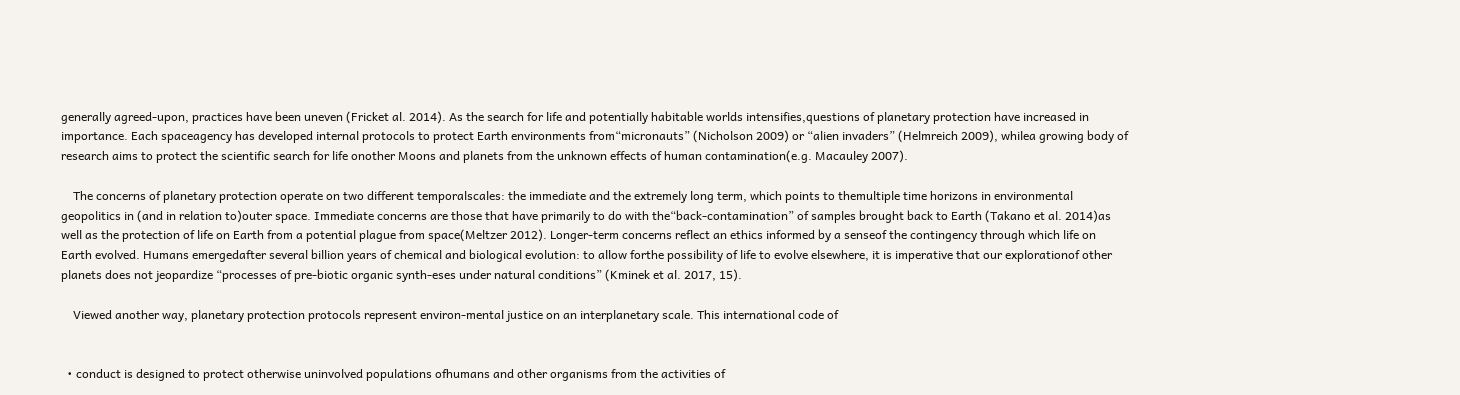generally agreed-upon, practices have been uneven (Fricket al. 2014). As the search for life and potentially habitable worlds intensifies,questions of planetary protection have increased in importance. Each spaceagency has developed internal protocols to protect Earth environments from“micronauts” (Nicholson 2009) or “alien invaders” (Helmreich 2009), whilea growing body of research aims to protect the scientific search for life onother Moons and planets from the unknown effects of human contamination(e.g. Macauley 2007).

    The concerns of planetary protection operate on two different temporalscales: the immediate and the extremely long term, which points to themultiple time horizons in environmental geopolitics in (and in relation to)outer space. Immediate concerns are those that have primarily to do with the“back-contamination” of samples brought back to Earth (Takano et al. 2014)as well as the protection of life on Earth from a potential plague from space(Meltzer 2012). Longer-term concerns reflect an ethics informed by a senseof the contingency through which life on Earth evolved. Humans emergedafter several billion years of chemical and biological evolution: to allow forthe possibility of life to evolve elsewhere, it is imperative that our explorationof other planets does not jeopardize “processes of pre-biotic organic synth-eses under natural conditions” (Kminek et al. 2017, 15).

    Viewed another way, planetary protection protocols represent environ-mental justice on an interplanetary scale. This international code of


  • conduct is designed to protect otherwise uninvolved populations ofhumans and other organisms from the activities of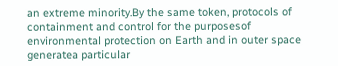an extreme minority.By the same token, protocols of containment and control for the purposesof environmental protection on Earth and in outer space generatea particular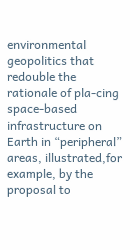environmental geopolitics that redouble the rationale of pla-cing space-based infrastructure on Earth in “peripheral” areas, illustrated,for example, by the proposal to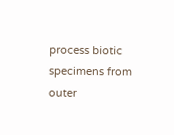process biotic specimens from outer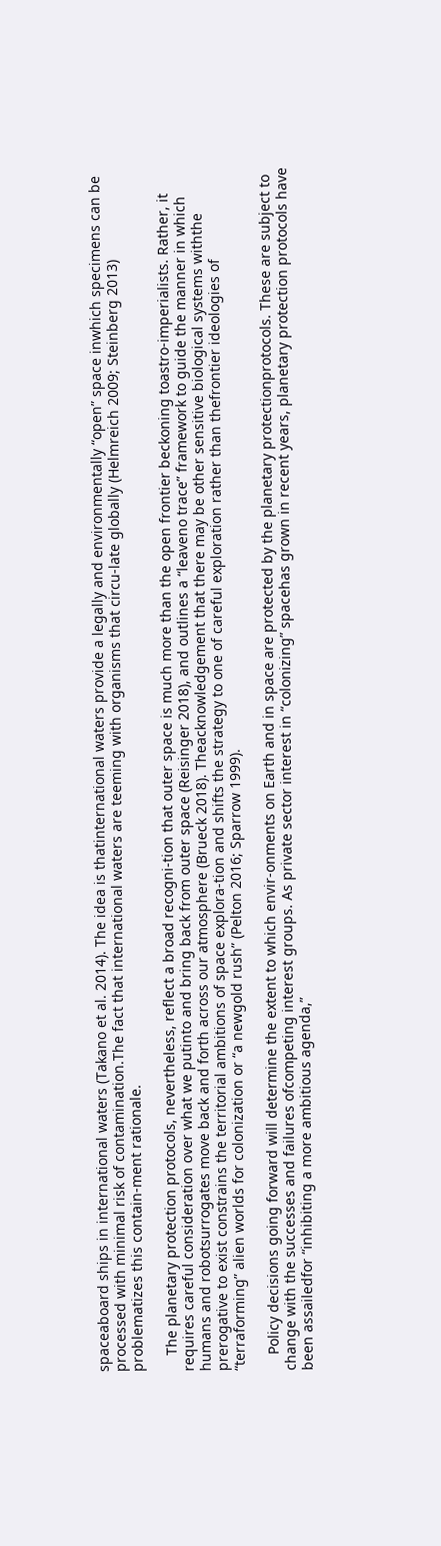spaceaboard ships in international waters (Takano et al. 2014). The idea is thatinternational waters provide a legally and environmentally “open” space inwhich specimens can be processed with minimal risk of contamination.The fact that international waters are teeming with organisms that circu-late globally (Helmreich 2009; Steinberg 2013) problematizes this contain-ment rationale.

    The planetary protection protocols, nevertheless, reflect a broad recogni-tion that outer space is much more than the open frontier beckoning toastro-imperialists. Rather, it requires careful consideration over what we putinto and bring back from outer space (Reisinger 2018), and outlines a “leaveno trace” framework to guide the manner in which humans and robotsurrogates move back and forth across our atmosphere (Brueck 2018). Theacknowledgement that there may be other sensitive biological systems withthe prerogative to exist constrains the territorial ambitions of space explora-tion and shifts the strategy to one of careful exploration rather than thefrontier ideologies of “terraforming” alien worlds for colonization or “a newgold rush” (Pelton 2016; Sparrow 1999).

    Policy decisions going forward will determine the extent to which envir-onments on Earth and in space are protected by the planetary protectionprotocols. These are subject to change with the successes and failures ofcompeting interest groups. As private sector interest in “colonizing” spacehas grown in recent years, planetary protection protocols have been assailedfor “inhibiting a more ambitious agenda,”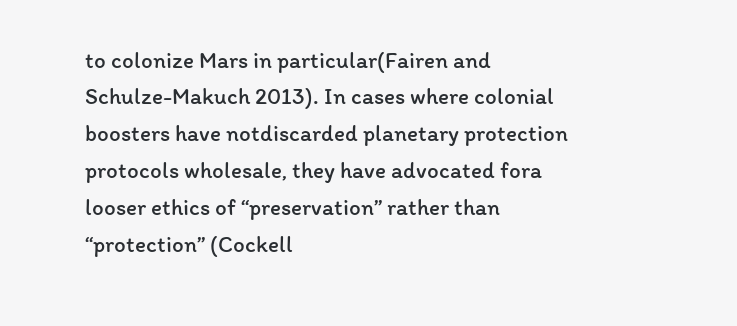to colonize Mars in particular(Fairen and Schulze-Makuch 2013). In cases where colonial boosters have notdiscarded planetary protection protocols wholesale, they have advocated fora looser ethics of “preservation” rather than “protection” (Cockell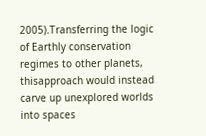2005).Transferring the logic of Earthly conservation regimes to other planets, thisapproach would instead carve up unexplored worlds into spaces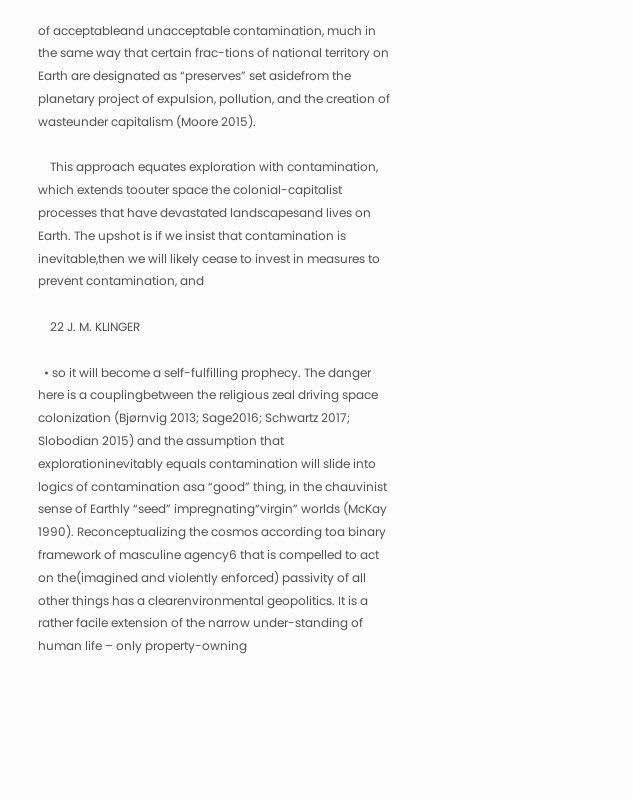of acceptableand unacceptable contamination, much in the same way that certain frac-tions of national territory on Earth are designated as “preserves” set asidefrom the planetary project of expulsion, pollution, and the creation of wasteunder capitalism (Moore 2015).

    This approach equates exploration with contamination, which extends toouter space the colonial-capitalist processes that have devastated landscapesand lives on Earth. The upshot is if we insist that contamination is inevitable,then we will likely cease to invest in measures to prevent contamination, and

    22 J. M. KLINGER

  • so it will become a self-fulfilling prophecy. The danger here is a couplingbetween the religious zeal driving space colonization (Bjørnvig 2013; Sage2016; Schwartz 2017; Slobodian 2015) and the assumption that explorationinevitably equals contamination will slide into logics of contamination asa “good” thing, in the chauvinist sense of Earthly “seed” impregnating“virgin” worlds (McKay 1990). Reconceptualizing the cosmos according toa binary framework of masculine agency6 that is compelled to act on the(imagined and violently enforced) passivity of all other things has a clearenvironmental geopolitics. It is a rather facile extension of the narrow under-standing of human life – only property-owning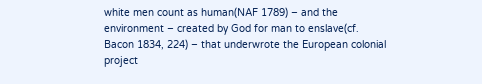white men count as human(NAF 1789) – and the environment – created by God for man to enslave(cf. Bacon 1834, 224) – that underwrote the European colonial project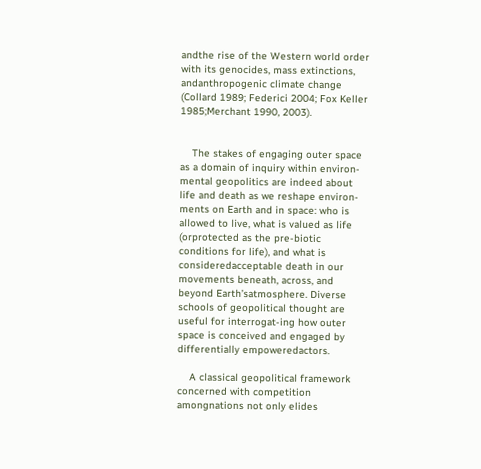andthe rise of the Western world order with its genocides, mass extinctions, andanthropogenic climate change (Collard 1989; Federici 2004; Fox Keller 1985;Merchant 1990, 2003).


    The stakes of engaging outer space as a domain of inquiry within environ-mental geopolitics are indeed about life and death as we reshape environ-ments on Earth and in space: who is allowed to live, what is valued as life (orprotected as the pre-biotic conditions for life), and what is consideredacceptable death in our movements beneath, across, and beyond Earth’satmosphere. Diverse schools of geopolitical thought are useful for interrogat-ing how outer space is conceived and engaged by differentially empoweredactors.

    A classical geopolitical framework concerned with competition amongnations not only elides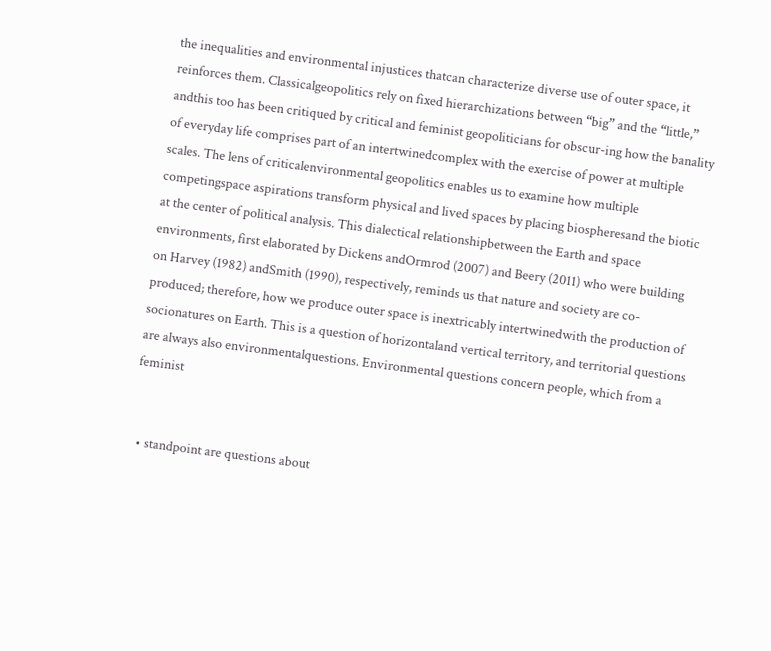the inequalities and environmental injustices thatcan characterize diverse use of outer space, it reinforces them. Classicalgeopolitics rely on fixed hierarchizations between “big” and the “little,” andthis too has been critiqued by critical and feminist geopoliticians for obscur-ing how the banality of everyday life comprises part of an intertwinedcomplex with the exercise of power at multiple scales. The lens of criticalenvironmental geopolitics enables us to examine how multiple competingspace aspirations transform physical and lived spaces by placing biospheresand the biotic at the center of political analysis. This dialectical relationshipbetween the Earth and space environments, first elaborated by Dickens andOrmrod (2007) and Beery (2011) who were building on Harvey (1982) andSmith (1990), respectively, reminds us that nature and society are co-produced; therefore, how we produce outer space is inextricably intertwinedwith the production of socionatures on Earth. This is a question of horizontaland vertical territory, and territorial questions are always also environmentalquestions. Environmental questions concern people, which from a feminist


  • standpoint are questions about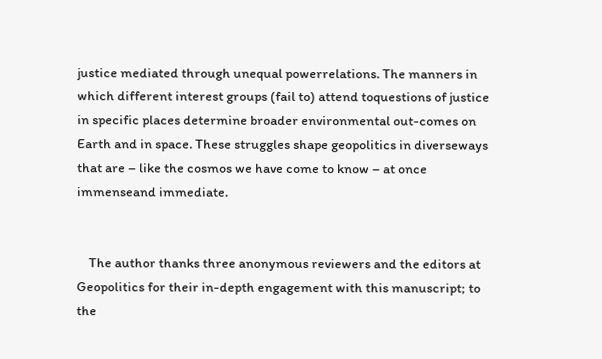justice mediated through unequal powerrelations. The manners in which different interest groups (fail to) attend toquestions of justice in specific places determine broader environmental out-comes on Earth and in space. These struggles shape geopolitics in diverseways that are – like the cosmos we have come to know – at once immenseand immediate.


    The author thanks three anonymous reviewers and the editors at Geopolitics for their in-depth engagement with this manuscript; to the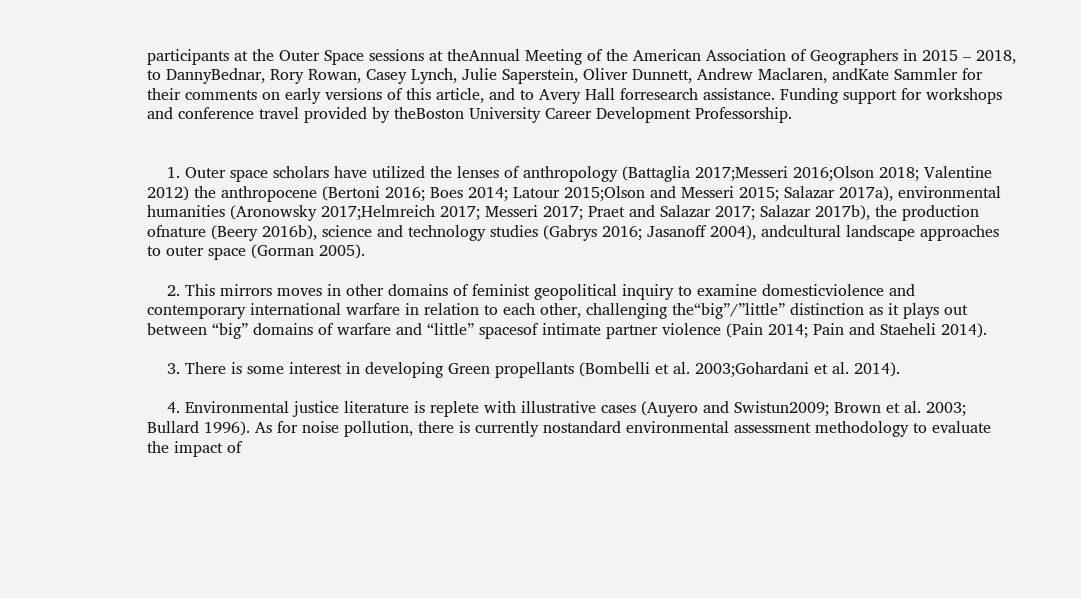participants at the Outer Space sessions at theAnnual Meeting of the American Association of Geographers in 2015 – 2018, to DannyBednar, Rory Rowan, Casey Lynch, Julie Saperstein, Oliver Dunnett, Andrew Maclaren, andKate Sammler for their comments on early versions of this article, and to Avery Hall forresearch assistance. Funding support for workshops and conference travel provided by theBoston University Career Development Professorship.


    1. Outer space scholars have utilized the lenses of anthropology (Battaglia 2017;Messeri 2016;Olson 2018; Valentine 2012) the anthropocene (Bertoni 2016; Boes 2014; Latour 2015;Olson and Messeri 2015; Salazar 2017a), environmental humanities (Aronowsky 2017;Helmreich 2017; Messeri 2017; Praet and Salazar 2017; Salazar 2017b), the production ofnature (Beery 2016b), science and technology studies (Gabrys 2016; Jasanoff 2004), andcultural landscape approaches to outer space (Gorman 2005).

    2. This mirrors moves in other domains of feminist geopolitical inquiry to examine domesticviolence and contemporary international warfare in relation to each other, challenging the“big”/”little” distinction as it plays out between “big” domains of warfare and “little” spacesof intimate partner violence (Pain 2014; Pain and Staeheli 2014).

    3. There is some interest in developing Green propellants (Bombelli et al. 2003;Gohardani et al. 2014).

    4. Environmental justice literature is replete with illustrative cases (Auyero and Swistun2009; Brown et al. 2003; Bullard 1996). As for noise pollution, there is currently nostandard environmental assessment methodology to evaluate the impact of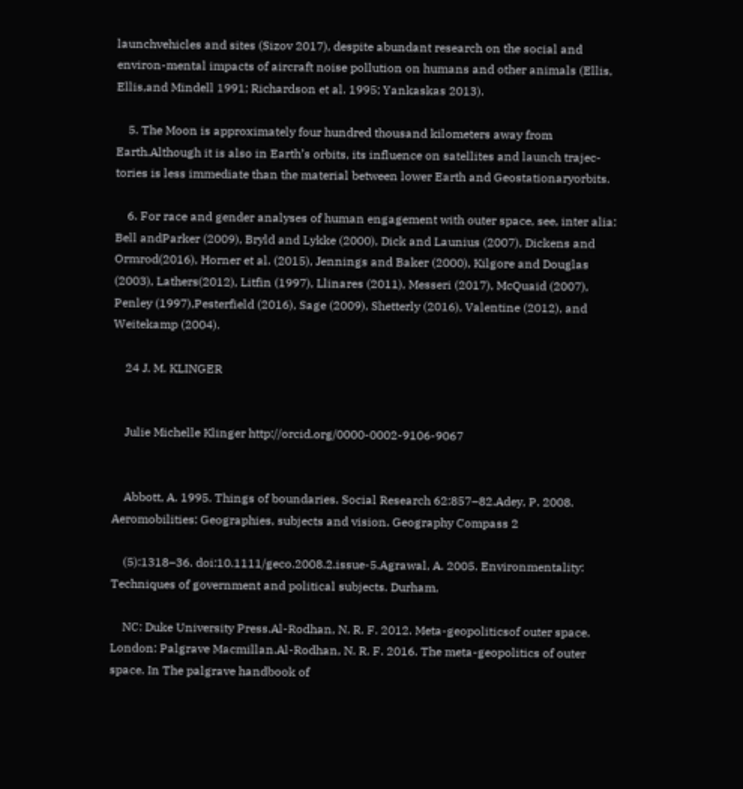launchvehicles and sites (Sizov 2017), despite abundant research on the social and environ-mental impacts of aircraft noise pollution on humans and other animals (Ellis, Ellis,and Mindell 1991; Richardson et al. 1995; Yankaskas 2013).

    5. The Moon is approximately four hundred thousand kilometers away from Earth.Although it is also in Earth’s orbits, its influence on satellites and launch trajec-tories is less immediate than the material between lower Earth and Geostationaryorbits.

    6. For race and gender analyses of human engagement with outer space, see, inter alia: Bell andParker (2009), Bryld and Lykke (2000), Dick and Launius (2007), Dickens and Ormrod(2016), Horner et al. (2015), Jennings and Baker (2000), Kilgore and Douglas (2003), Lathers(2012), Litfin (1997), Llinares (2011), Messeri (2017), McQuaid (2007), Penley (1997),Pesterfield (2016), Sage (2009), Shetterly (2016), Valentine (2012), and Weitekamp (2004).

    24 J. M. KLINGER


    Julie Michelle Klinger http://orcid.org/0000-0002-9106-9067


    Abbott, A. 1995. Things of boundaries. Social Research 62:857–82.Adey, P. 2008. Aeromobilities: Geographies, subjects and vision. Geography Compass 2

    (5):1318–36. doi:10.1111/geco.2008.2.issue-5.Agrawal, A. 2005. Environmentality: Techniques of government and political subjects. Durham,

    NC: Duke University Press.Al-Rodhan, N. R. F. 2012. Meta-geopoliticsof outer space. London: Palgrave Macmillan.Al-Rodhan, N. R. F. 2016. The meta-geopolitics of outer space. In The palgrave handbook of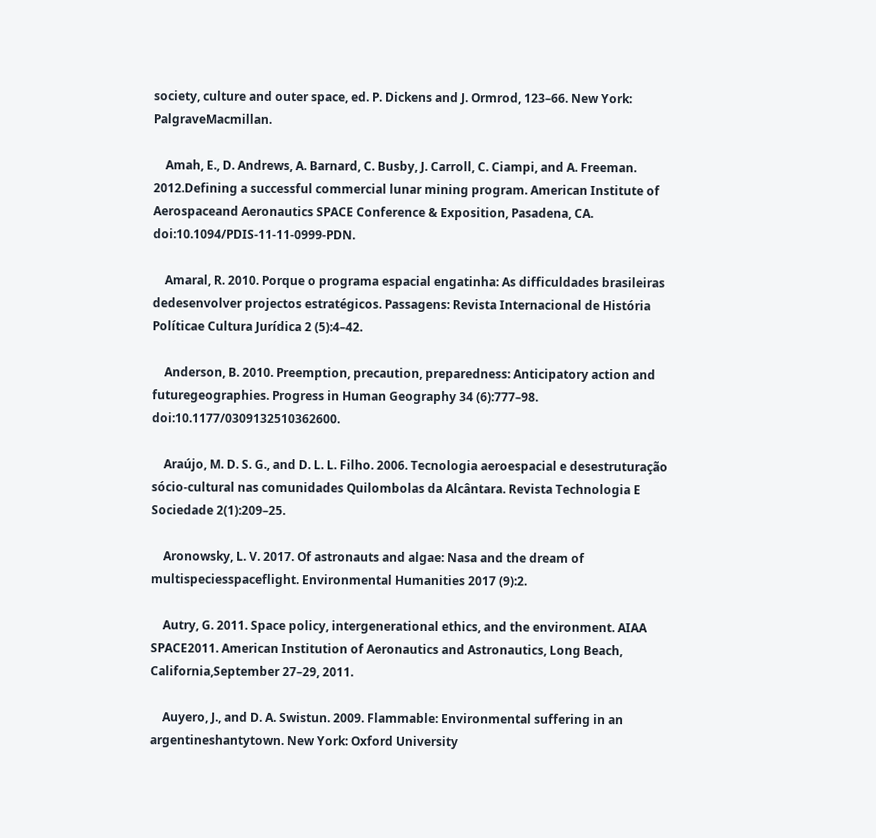society, culture and outer space, ed. P. Dickens and J. Ormrod, 123–66. New York: PalgraveMacmillan.

    Amah, E., D. Andrews, A. Barnard, C. Busby, J. Carroll, C. Ciampi, and A. Freeman. 2012.Defining a successful commercial lunar mining program. American Institute of Aerospaceand Aeronautics SPACE Conference & Exposition, Pasadena, CA. doi:10.1094/PDIS-11-11-0999-PDN.

    Amaral, R. 2010. Porque o programa espacial engatinha: As difficuldades brasileiras dedesenvolver projectos estratégicos. Passagens: Revista Internacional de História Políticae Cultura Jurídica 2 (5):4–42.

    Anderson, B. 2010. Preemption, precaution, preparedness: Anticipatory action and futuregeographies. Progress in Human Geography 34 (6):777–98. doi:10.1177/0309132510362600.

    Araújo, M. D. S. G., and D. L. L. Filho. 2006. Tecnologia aeroespacial e desestruturação sócio-cultural nas comunidades Quilombolas da Alcântara. Revista Technologia E Sociedade 2(1):209–25.

    Aronowsky, L. V. 2017. Of astronauts and algae: Nasa and the dream of multispeciesspaceflight. Environmental Humanities 2017 (9):2.

    Autry, G. 2011. Space policy, intergenerational ethics, and the environment. AIAA SPACE2011. American Institution of Aeronautics and Astronautics, Long Beach, California,September 27–29, 2011.

    Auyero, J., and D. A. Swistun. 2009. Flammable: Environmental suffering in an argentineshantytown. New York: Oxford University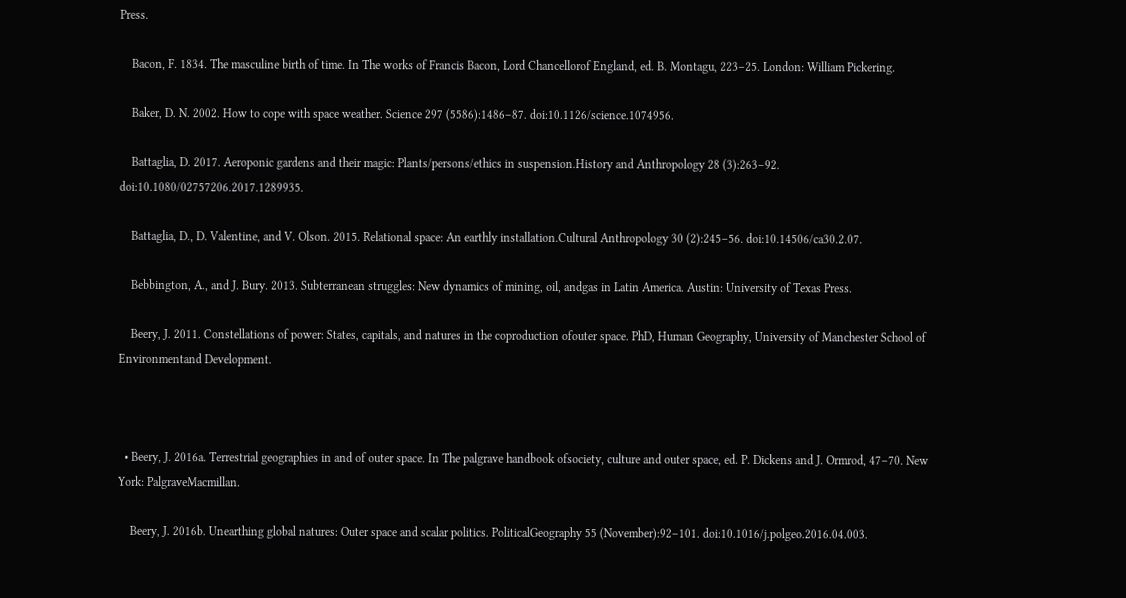Press.

    Bacon, F. 1834. The masculine birth of time. In The works of Francis Bacon, Lord Chancellorof England, ed. B. Montagu, 223–25. London: William Pickering.

    Baker, D. N. 2002. How to cope with space weather. Science 297 (5586):1486–87. doi:10.1126/science.1074956.

    Battaglia, D. 2017. Aeroponic gardens and their magic: Plants/persons/ethics in suspension.History and Anthropology 28 (3):263–92. doi:10.1080/02757206.2017.1289935.

    Battaglia, D., D. Valentine, and V. Olson. 2015. Relational space: An earthly installation.Cultural Anthropology 30 (2):245–56. doi:10.14506/ca30.2.07.

    Bebbington, A., and J. Bury. 2013. Subterranean struggles: New dynamics of mining, oil, andgas in Latin America. Austin: University of Texas Press.

    Beery, J. 2011. Constellations of power: States, capitals, and natures in the coproduction ofouter space. PhD, Human Geography, University of Manchester School of Environmentand Development.



  • Beery, J. 2016a. Terrestrial geographies in and of outer space. In The palgrave handbook ofsociety, culture and outer space, ed. P. Dickens and J. Ormrod, 47–70. New York: PalgraveMacmillan.

    Beery, J. 2016b. Unearthing global natures: Outer space and scalar politics. PoliticalGeography 55 (November):92–101. doi:10.1016/j.polgeo.2016.04.003.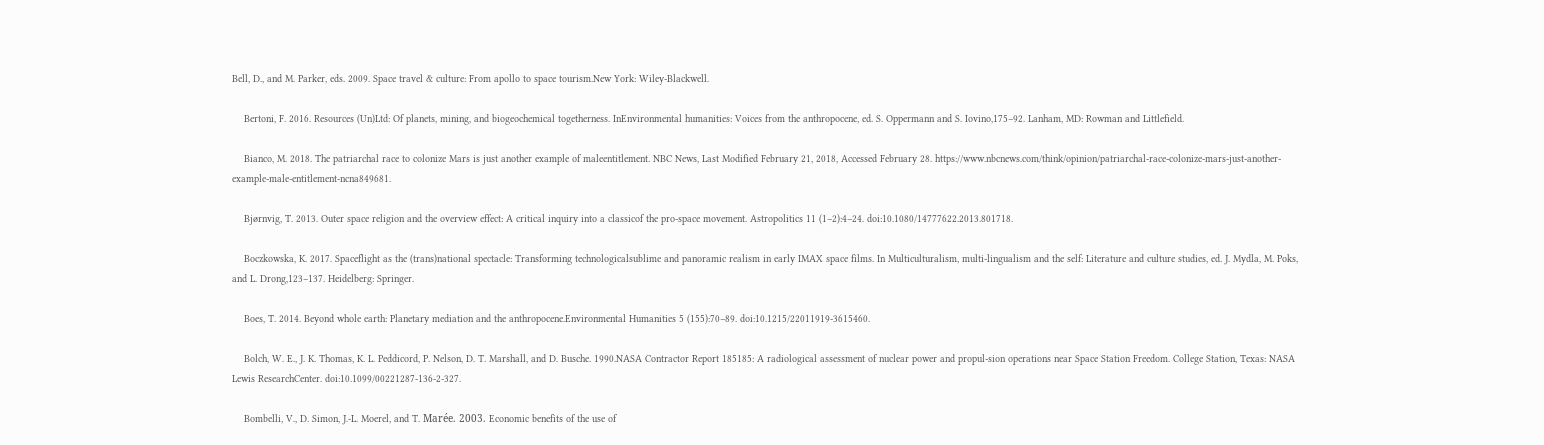Bell, D., and M. Parker, eds. 2009. Space travel & culture: From apollo to space tourism.New York: Wiley-Blackwell.

    Bertoni, F. 2016. Resources (Un)Ltd: Of planets, mining, and biogeochemical togetherness. InEnvironmental humanities: Voices from the anthropocene, ed. S. Oppermann and S. Iovino,175–92. Lanham, MD: Rowman and Littlefield.

    Bianco, M. 2018. The patriarchal race to colonize Mars is just another example of maleentitlement. NBC News, Last Modified February 21, 2018, Accessed February 28. https://www.nbcnews.com/think/opinion/patriarchal-race-colonize-mars-just-another-example-male-entitlement-ncna849681.

    Bjørnvig, T. 2013. Outer space religion and the overview effect: A critical inquiry into a classicof the pro-space movement. Astropolitics 11 (1–2):4–24. doi:10.1080/14777622.2013.801718.

    Boczkowska, K. 2017. Spaceflight as the (trans)national spectacle: Transforming technologicalsublime and panoramic realism in early IMAX space films. In Multiculturalism, multi-lingualism and the self: Literature and culture studies, ed. J. Mydla, M. Poks, and L. Drong,123–137. Heidelberg: Springer.

    Boes, T. 2014. Beyond whole earth: Planetary mediation and the anthropocene.Environmental Humanities 5 (155):70–89. doi:10.1215/22011919-3615460.

    Bolch, W. E., J. K. Thomas, K. L. Peddicord, P. Nelson, D. T. Marshall, and D. Busche. 1990.NASA Contractor Report 185185: A radiological assessment of nuclear power and propul-sion operations near Space Station Freedom. College Station, Texas: NASA Lewis ResearchCenter. doi:10.1099/00221287-136-2-327.

    Bombelli, V., D. Simon, J.-L. Moerel, and T. Marée. 2003. Economic benefits of the use of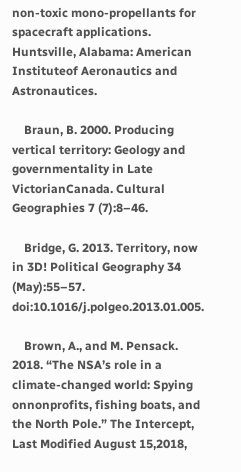non-toxic mono-propellants for spacecraft applications. Huntsville, Alabama: American Instituteof Aeronautics and Astronautices.

    Braun, B. 2000. Producing vertical territory: Geology and governmentality in Late VictorianCanada. Cultural Geographies 7 (7):8–46.

    Bridge, G. 2013. Territory, now in 3D! Political Geography 34 (May):55–57. doi:10.1016/j.polgeo.2013.01.005.

    Brown, A., and M. Pensack. 2018. “The NSA’s role in a climate-changed world: Spying onnonprofits, fishing boats, and the North Pole.” The Intercept, Last Modified August 15,2018,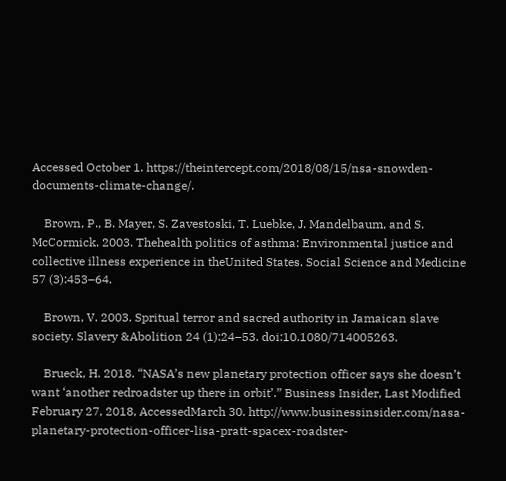Accessed October 1. https://theintercept.com/2018/08/15/nsa-snowden-documents-climate-change/.

    Brown, P., B. Mayer, S. Zavestoski, T. Luebke, J. Mandelbaum, and S. McCormick. 2003. Thehealth politics of asthma: Environmental justice and collective illness experience in theUnited States. Social Science and Medicine 57 (3):453–64.

    Brown, V. 2003. Spritual terror and sacred authority in Jamaican slave society. Slavery &Abolition 24 (1):24–53. doi:10.1080/714005263.

    Brueck, H. 2018. “NASA’s new planetary protection officer says she doesn’t want ‘another redroadster up there in orbit’.” Business Insider, Last Modified February 27, 2018, AccessedMarch 30. http://www.businessinsider.com/nasa-planetary-protection-officer-lisa-pratt-spacex-roadster-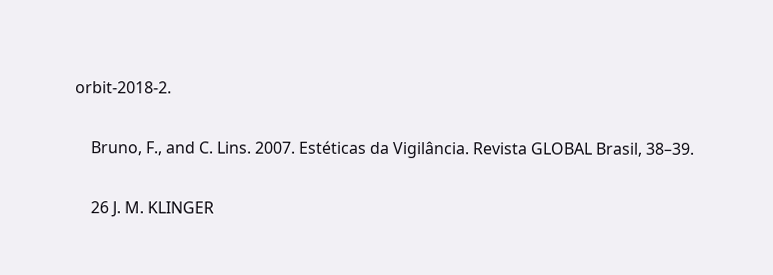orbit-2018-2.

    Bruno, F., and C. Lins. 2007. Estéticas da Vigilância. Revista GLOBAL Brasil, 38–39.

    26 J. M. KLINGER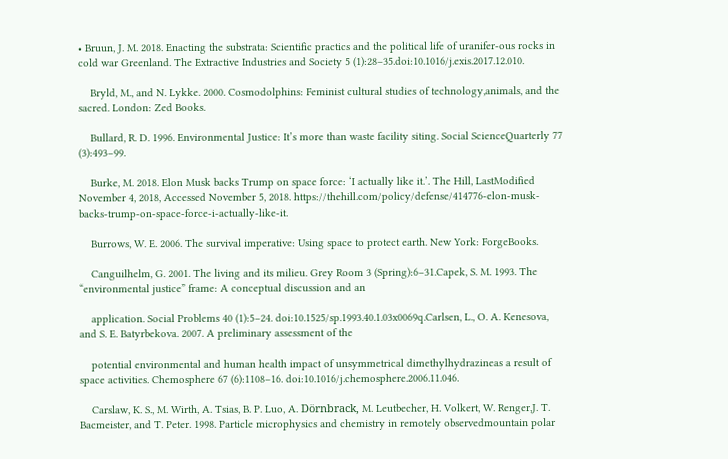• Bruun, J. M. 2018. Enacting the substrata: Scientific practics and the political life of uranifer-ous rocks in cold war Greenland. The Extractive Industries and Society 5 (1):28–35.doi:10.1016/j.exis.2017.12.010.

    Bryld, M., and N. Lykke. 2000. Cosmodolphins: Feminist cultural studies of technology,animals, and the sacred. London: Zed Books.

    Bullard, R. D. 1996. Environmental Justice: It’s more than waste facility siting. Social ScienceQuarterly 77 (3):493–99.

    Burke, M. 2018. Elon Musk backs Trump on space force: ‘I actually like it.’. The Hill, LastModified November 4, 2018, Accessed November 5, 2018. https://thehill.com/policy/defense/414776-elon-musk-backs-trump-on-space-force-i-actually-like-it.

    Burrows, W. E. 2006. The survival imperative: Using space to protect earth. New York: ForgeBooks.

    Canguilhelm, G. 2001. The living and its milieu. Grey Room 3 (Spring):6–31.Capek, S. M. 1993. The “environmental justice” frame: A conceptual discussion and an

    application. Social Problems 40 (1):5–24. doi:10.1525/sp.1993.40.1.03x0069q.Carlsen, L., O. A. Kenesova, and S. E. Batyrbekova. 2007. A preliminary assessment of the

    potential environmental and human health impact of unsymmetrical dimethylhydrazineas a result of space activities. Chemosphere 67 (6):1108–16. doi:10.1016/j.chemosphere.2006.11.046.

    Carslaw, K. S., M. Wirth, A. Tsias, B. P. Luo, A. Dörnbrack, M. Leutbecher, H. Volkert, W. Renger,J. T. Bacmeister, and T. Peter. 1998. Particle microphysics and chemistry in remotely observedmountain polar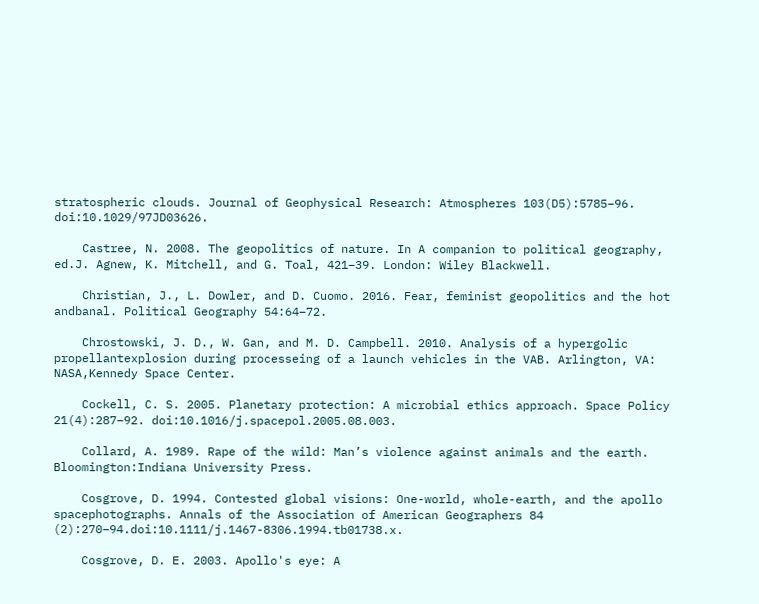stratospheric clouds. Journal of Geophysical Research: Atmospheres 103(D5):5785–96. doi:10.1029/97JD03626.

    Castree, N. 2008. The geopolitics of nature. In A companion to political geography, ed.J. Agnew, K. Mitchell, and G. Toal, 421–39. London: Wiley Blackwell.

    Christian, J., L. Dowler, and D. Cuomo. 2016. Fear, feminist geopolitics and the hot andbanal. Political Geography 54:64–72.

    Chrostowski, J. D., W. Gan, and M. D. Campbell. 2010. Analysis of a hypergolic propellantexplosion during processeing of a launch vehicles in the VAB. Arlington, VA: NASA,Kennedy Space Center.

    Cockell, C. S. 2005. Planetary protection: A microbial ethics approach. Space Policy 21(4):287–92. doi:10.1016/j.spacepol.2005.08.003.

    Collard, A. 1989. Rape of the wild: Man’s violence against animals and the earth. Bloomington:Indiana University Press.

    Cosgrove, D. 1994. Contested global visions: One-world, whole-earth, and the apollo spacephotographs. Annals of the Association of American Geographers 84 (2):270–94.doi:10.1111/j.1467-8306.1994.tb01738.x.

    Cosgrove, D. E. 2003. Apollo's eye: A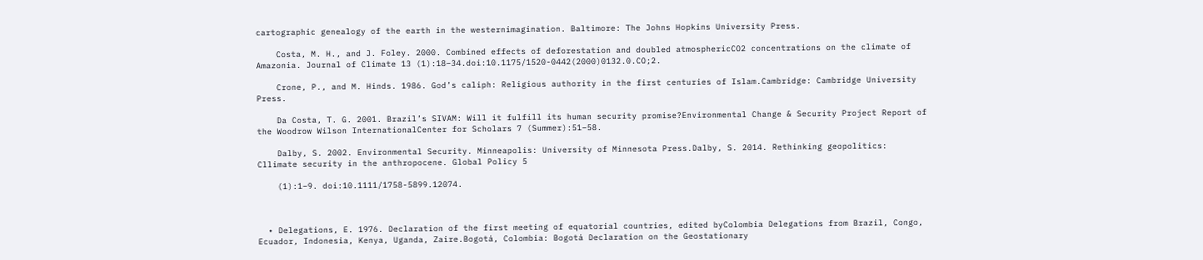cartographic genealogy of the earth in the westernimagination. Baltimore: The Johns Hopkins University Press.

    Costa, M. H., and J. Foley. 2000. Combined effects of deforestation and doubled atmosphericCO2 concentrations on the climate of Amazonia. Journal of Climate 13 (1):18–34.doi:10.1175/1520-0442(2000)0132.0.CO;2.

    Crone, P., and M. Hinds. 1986. God’s caliph: Religious authority in the first centuries of Islam.Cambridge: Cambridge University Press.

    Da Costa, T. G. 2001. Brazil’s SIVAM: Will it fulfill its human security promise?Environmental Change & Security Project Report of the Woodrow Wilson InternationalCenter for Scholars 7 (Summer):51–58.

    Dalby, S. 2002. Environmental Security. Minneapolis: University of Minnesota Press.Dalby, S. 2014. Rethinking geopolitics: Cllimate security in the anthropocene. Global Policy 5

    (1):1–9. doi:10.1111/1758-5899.12074.



  • Delegations, E. 1976. Declaration of the first meeting of equatorial countries, edited byColombia Delegations from Brazil, Congo, Ecuador, Indonesia, Kenya, Uganda, Zaire.Bogotá, Colombia: Bogotá Declaration on the Geostationary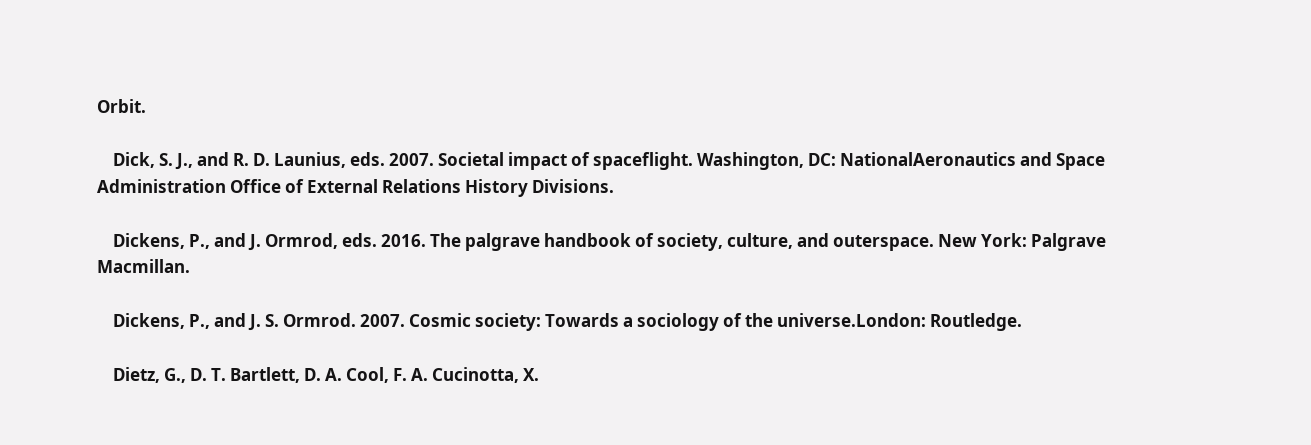Orbit.

    Dick, S. J., and R. D. Launius, eds. 2007. Societal impact of spaceflight. Washington, DC: NationalAeronautics and Space Administration Office of External Relations History Divisions.

    Dickens, P., and J. Ormrod, eds. 2016. The palgrave handbook of society, culture, and outerspace. New York: Palgrave Macmillan.

    Dickens, P., and J. S. Ormrod. 2007. Cosmic society: Towards a sociology of the universe.London: Routledge.

    Dietz, G., D. T. Bartlett, D. A. Cool, F. A. Cucinotta, X.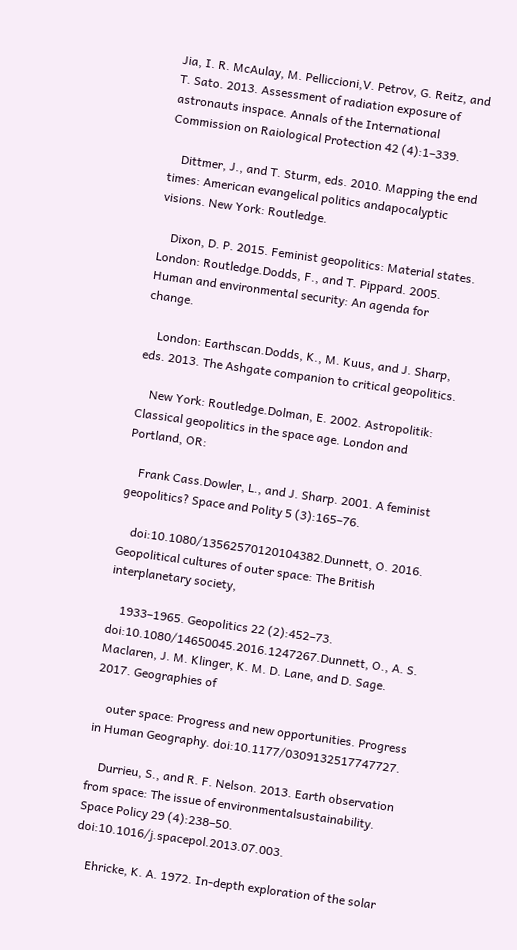Jia, I. R. McAulay, M. Pelliccioni,V. Petrov, G. Reitz, and T. Sato. 2013. Assessment of radiation exposure of astronauts inspace. Annals of the International Commission on Raiological Protection 42 (4):1–339.

    Dittmer, J., and T. Sturm, eds. 2010. Mapping the end times: American evangelical politics andapocalyptic visions. New York: Routledge.

    Dixon, D. P. 2015. Feminist geopolitics: Material states. London: Routledge.Dodds, F., and T. Pippard. 2005. Human and environmental security: An agenda for change.

    London: Earthscan.Dodds, K., M. Kuus, and J. Sharp, eds. 2013. The Ashgate companion to critical geopolitics.

    New York: Routledge.Dolman, E. 2002. Astropolitik: Classical geopolitics in the space age. London and Portland, OR:

    Frank Cass.Dowler, L., and J. Sharp. 2001. A feminist geopolitics? Space and Polity 5 (3):165–76.

    doi:10.1080/13562570120104382.Dunnett, O. 2016. Geopolitical cultures of outer space: The British interplanetary society,

    1933–1965. Geopolitics 22 (2):452–73. doi:10.1080/14650045.2016.1247267.Dunnett, O., A. S. Maclaren, J. M. Klinger, K. M. D. Lane, and D. Sage. 2017. Geographies of

    outer space: Progress and new opportunities. Progress in Human Geography. doi:10.1177/0309132517747727.

    Durrieu, S., and R. F. Nelson. 2013. Earth observation from space: The issue of environmentalsustainability. Space Policy 29 (4):238–50. doi:10.1016/j.spacepol.2013.07.003.

    Ehricke, K. A. 1972. In-depth exploration of the solar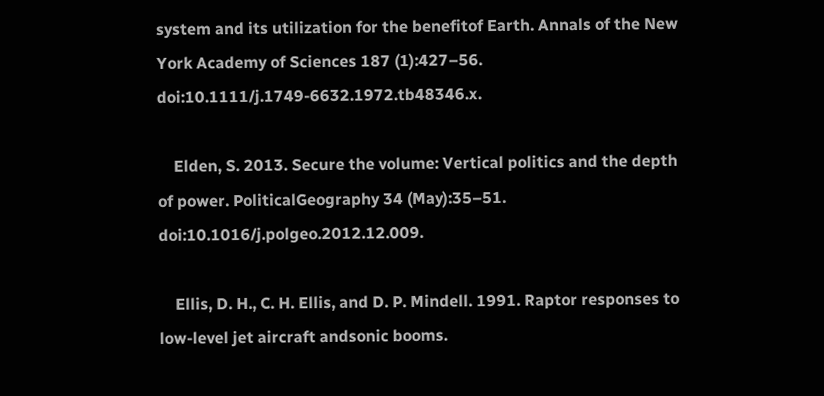system and its utilization for the benefitof Earth. Annals of the New York Academy of Sciences 187 (1):427–56. doi:10.1111/j.1749-6632.1972.tb48346.x.

    Elden, S. 2013. Secure the volume: Vertical politics and the depth of power. PoliticalGeography 34 (May):35–51. doi:10.1016/j.polgeo.2012.12.009.

    Ellis, D. H., C. H. Ellis, and D. P. Mindell. 1991. Raptor responses to low-level jet aircraft andsonic booms.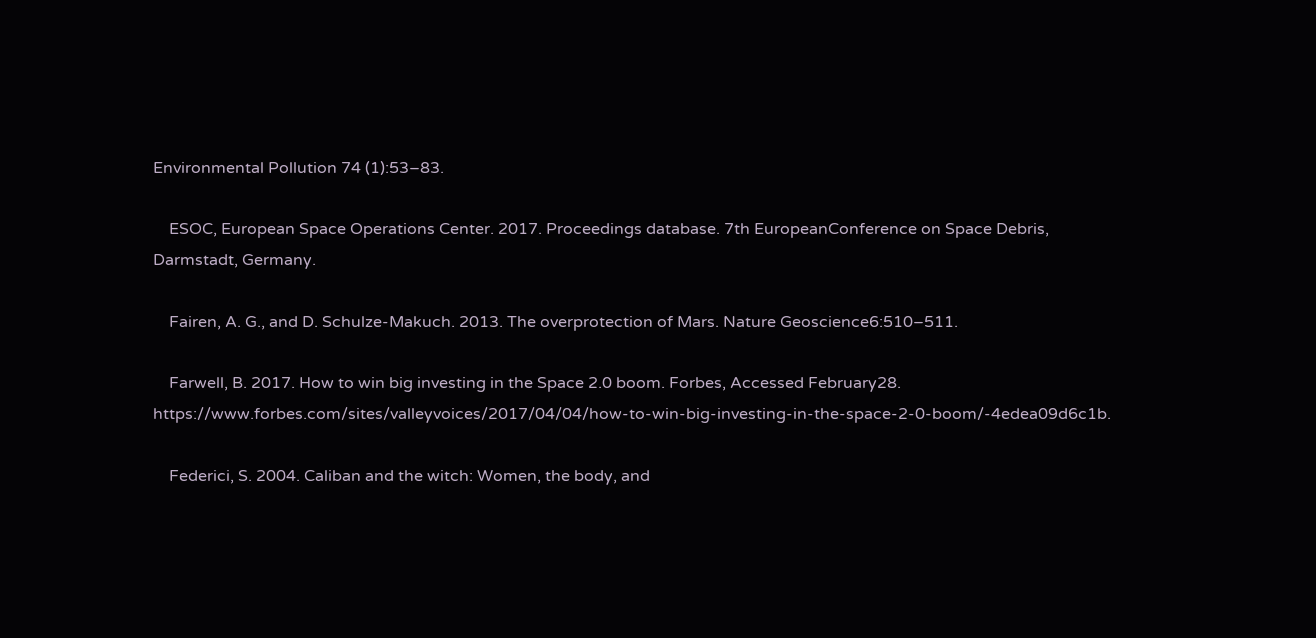Environmental Pollution 74 (1):53–83.

    ESOC, European Space Operations Center. 2017. Proceedings database. 7th EuropeanConference on Space Debris, Darmstadt, Germany.

    Fairen, A. G., and D. Schulze-Makuch. 2013. The overprotection of Mars. Nature Geoscience6:510–511.

    Farwell, B. 2017. How to win big investing in the Space 2.0 boom. Forbes, Accessed February28. https://www.forbes.com/sites/valleyvoices/2017/04/04/how-to-win-big-investing-in-the-space-2-0-boom/-4edea09d6c1b.

    Federici, S. 2004. Caliban and the witch: Women, the body, and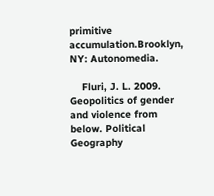primitive accumulation.Brooklyn, NY: Autonomedia.

    Fluri, J. L. 2009. Geopolitics of gender and violence from below. Political Geography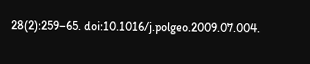28(2):259–65. doi:10.1016/j.polgeo.2009.07.004.